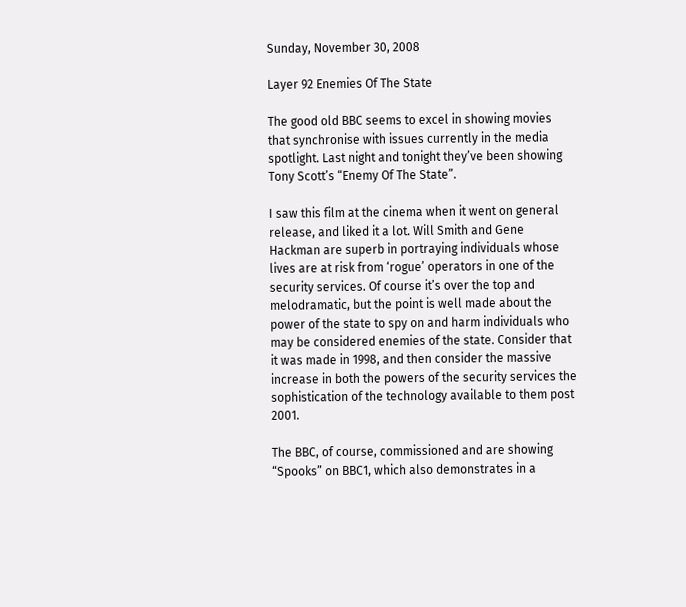Sunday, November 30, 2008

Layer 92 Enemies Of The State

The good old BBC seems to excel in showing movies that synchronise with issues currently in the media spotlight. Last night and tonight they’ve been showing Tony Scott’s “Enemy Of The State”.

I saw this film at the cinema when it went on general release, and liked it a lot. Will Smith and Gene Hackman are superb in portraying individuals whose lives are at risk from ‘rogue’ operators in one of the security services. Of course it’s over the top and melodramatic, but the point is well made about the power of the state to spy on and harm individuals who may be considered enemies of the state. Consider that it was made in 1998, and then consider the massive increase in both the powers of the security services the sophistication of the technology available to them post 2001.

The BBC, of course, commissioned and are showing “Spooks” on BBC1, which also demonstrates in a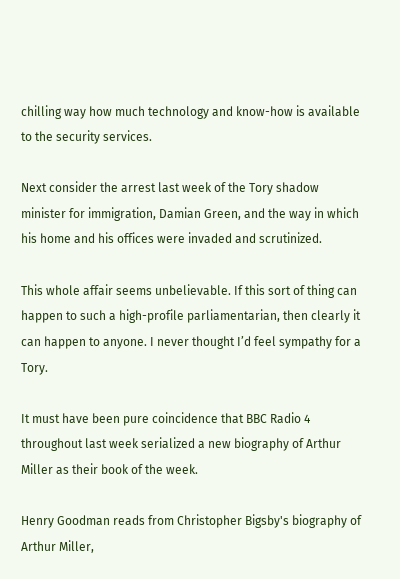chilling way how much technology and know-how is available to the security services.

Next consider the arrest last week of the Tory shadow minister for immigration, Damian Green, and the way in which his home and his offices were invaded and scrutinized.

This whole affair seems unbelievable. If this sort of thing can happen to such a high-profile parliamentarian, then clearly it can happen to anyone. I never thought I’d feel sympathy for a Tory.

It must have been pure coincidence that BBC Radio 4 throughout last week serialized a new biography of Arthur Miller as their book of the week.

Henry Goodman reads from Christopher Bigsby's biography of Arthur Miller,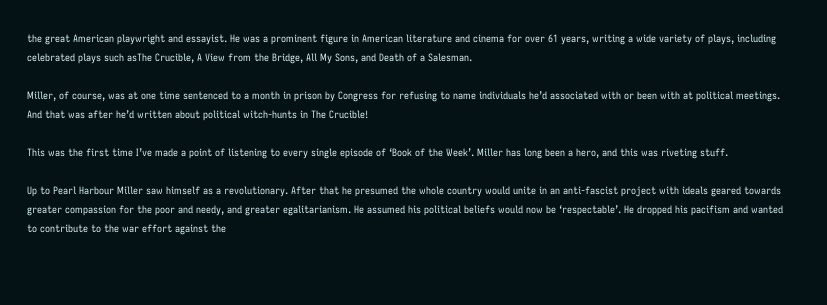the great American playwright and essayist. He was a prominent figure in American literature and cinema for over 61 years, writing a wide variety of plays, including celebrated plays such asThe Crucible, A View from the Bridge, All My Sons, and Death of a Salesman.

Miller, of course, was at one time sentenced to a month in prison by Congress for refusing to name individuals he’d associated with or been with at political meetings. And that was after he’d written about political witch-hunts in The Crucible!

This was the first time I’ve made a point of listening to every single episode of ‘Book of the Week’. Miller has long been a hero, and this was riveting stuff.

Up to Pearl Harbour Miller saw himself as a revolutionary. After that he presumed the whole country would unite in an anti-fascist project with ideals geared towards greater compassion for the poor and needy, and greater egalitarianism. He assumed his political beliefs would now be ‘respectable’. He dropped his pacifism and wanted to contribute to the war effort against the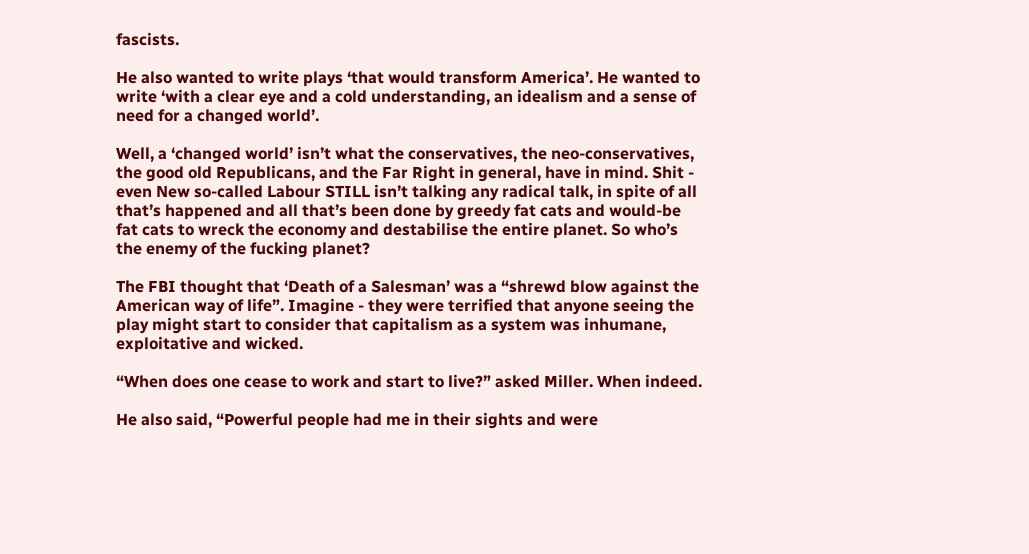fascists.

He also wanted to write plays ‘that would transform America’. He wanted to write ‘with a clear eye and a cold understanding, an idealism and a sense of need for a changed world’.

Well, a ‘changed world’ isn’t what the conservatives, the neo-conservatives, the good old Republicans, and the Far Right in general, have in mind. Shit - even New so-called Labour STILL isn’t talking any radical talk, in spite of all that’s happened and all that’s been done by greedy fat cats and would-be fat cats to wreck the economy and destabilise the entire planet. So who’s the enemy of the fucking planet?

The FBI thought that ‘Death of a Salesman’ was a “shrewd blow against the American way of life”. Imagine - they were terrified that anyone seeing the play might start to consider that capitalism as a system was inhumane, exploitative and wicked.

“When does one cease to work and start to live?” asked Miller. When indeed.

He also said, “Powerful people had me in their sights and were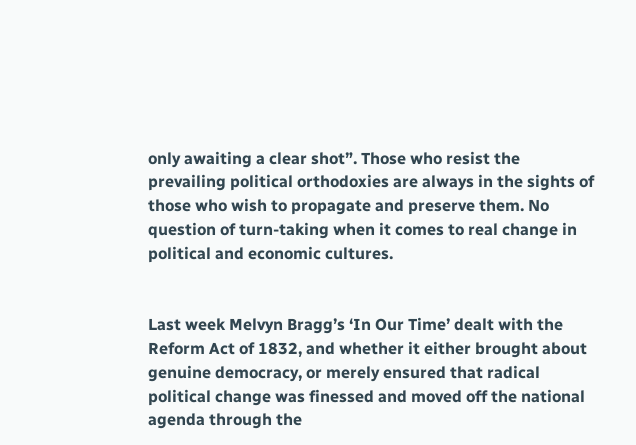only awaiting a clear shot”. Those who resist the prevailing political orthodoxies are always in the sights of those who wish to propagate and preserve them. No question of turn-taking when it comes to real change in political and economic cultures.


Last week Melvyn Bragg’s ‘In Our Time’ dealt with the Reform Act of 1832, and whether it either brought about genuine democracy, or merely ensured that radical political change was finessed and moved off the national agenda through the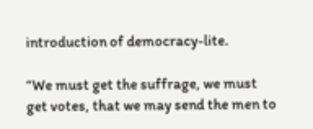introduction of democracy-lite.

“We must get the suffrage, we must get votes, that we may send the men to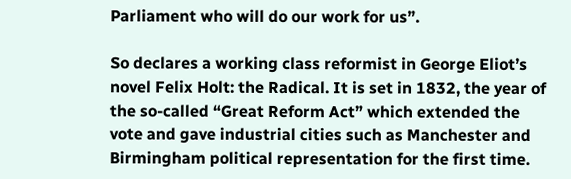Parliament who will do our work for us”.

So declares a working class reformist in George Eliot’s novel Felix Holt: the Radical. It is set in 1832, the year of the so-called “Great Reform Act” which extended the vote and gave industrial cities such as Manchester and Birmingham political representation for the first time.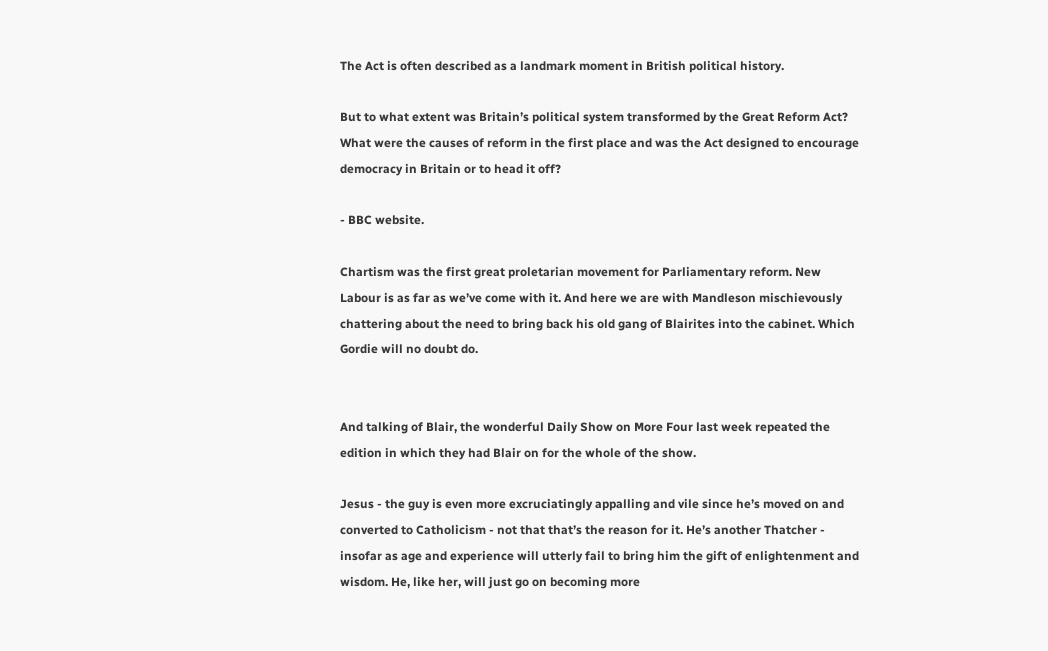The Act is often described as a landmark moment in British political history.

But to what extent was Britain’s political system transformed by the Great Reform Act? What were the causes of reform in the first place and was the Act designed to encourage democracy in Britain or to head it off?

- BBC website.

Chartism was the first great proletarian movement for Parliamentary reform. New Labour is as far as we’ve come with it. And here we are with Mandleson mischievously chattering about the need to bring back his old gang of Blairites into the cabinet. Which Gordie will no doubt do.


And talking of Blair, the wonderful Daily Show on More Four last week repeated the edition in which they had Blair on for the whole of the show.

Jesus - the guy is even more excruciatingly appalling and vile since he’s moved on and converted to Catholicism - not that that’s the reason for it. He’s another Thatcher - insofar as age and experience will utterly fail to bring him the gift of enlightenment and wisdom. He, like her, will just go on becoming more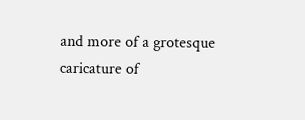and more of a grotesque caricature of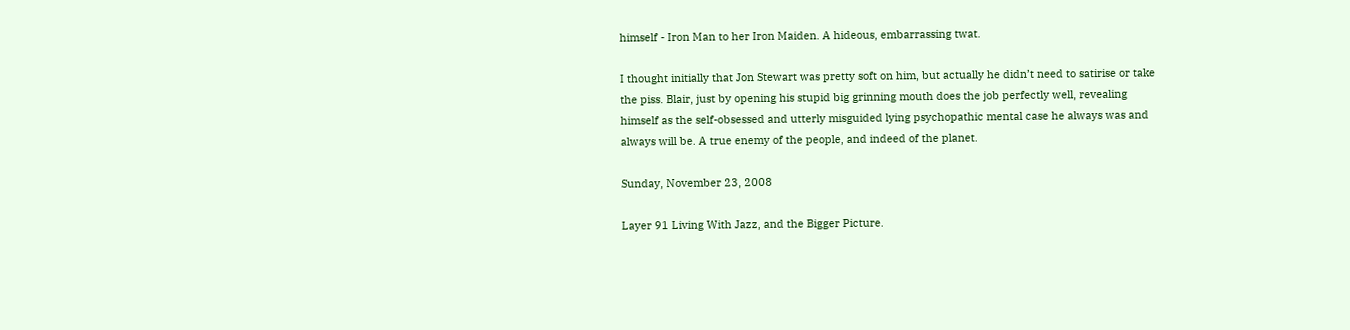himself - Iron Man to her Iron Maiden. A hideous, embarrassing twat.

I thought initially that Jon Stewart was pretty soft on him, but actually he didn’t need to satirise or take the piss. Blair, just by opening his stupid big grinning mouth does the job perfectly well, revealing himself as the self-obsessed and utterly misguided lying psychopathic mental case he always was and always will be. A true enemy of the people, and indeed of the planet.

Sunday, November 23, 2008

Layer 91 Living With Jazz, and the Bigger Picture.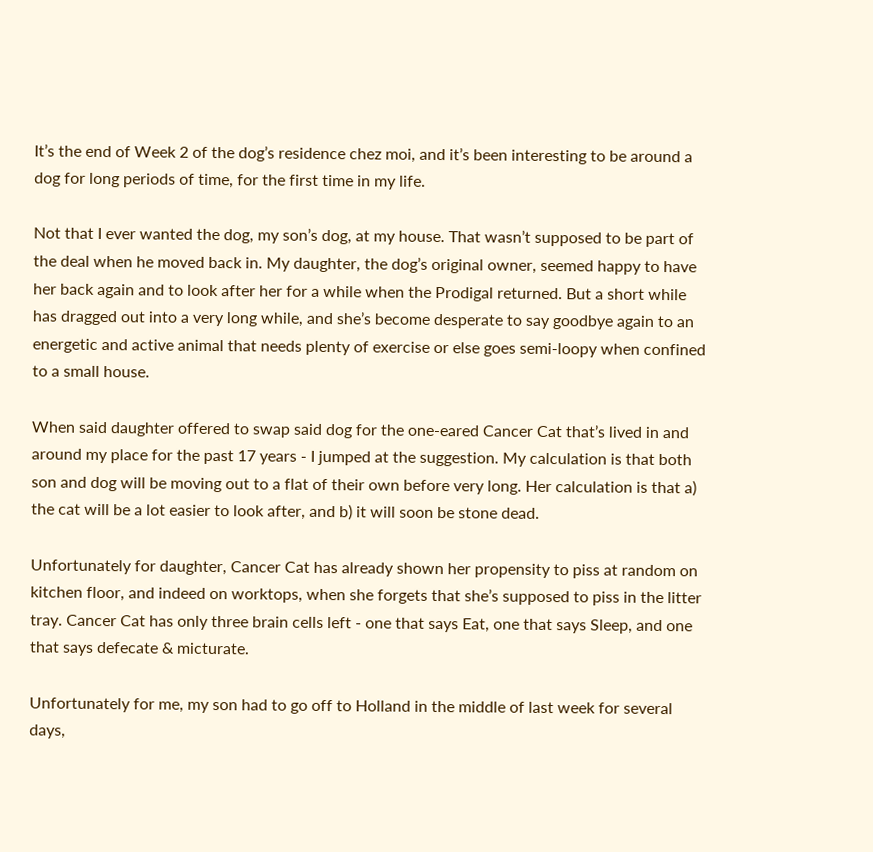It’s the end of Week 2 of the dog’s residence chez moi, and it’s been interesting to be around a dog for long periods of time, for the first time in my life.

Not that I ever wanted the dog, my son’s dog, at my house. That wasn’t supposed to be part of the deal when he moved back in. My daughter, the dog’s original owner, seemed happy to have her back again and to look after her for a while when the Prodigal returned. But a short while has dragged out into a very long while, and she’s become desperate to say goodbye again to an energetic and active animal that needs plenty of exercise or else goes semi-loopy when confined to a small house.

When said daughter offered to swap said dog for the one-eared Cancer Cat that’s lived in and around my place for the past 17 years - I jumped at the suggestion. My calculation is that both son and dog will be moving out to a flat of their own before very long. Her calculation is that a) the cat will be a lot easier to look after, and b) it will soon be stone dead.

Unfortunately for daughter, Cancer Cat has already shown her propensity to piss at random on kitchen floor, and indeed on worktops, when she forgets that she’s supposed to piss in the litter tray. Cancer Cat has only three brain cells left - one that says Eat, one that says Sleep, and one that says defecate & micturate.

Unfortunately for me, my son had to go off to Holland in the middle of last week for several days,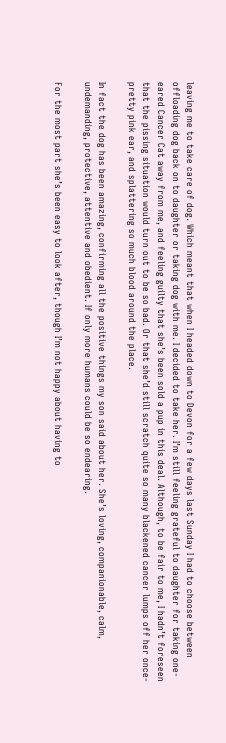leaving me to take care of dog. Which meant that when I headed down to Devon for a few days last Sunday I had to choose between offloading dog back on to daughter or taking dog with me. I decided to take her. I’m still feeling grateful to daughter for taking one-eared Cancer Cat away from me, and feeling guilty that she’s been sold a pup in this deal. Although, to be fair to me, I hadn’t foreseen that the pissing situation would turn out to be so bad. Or that she’d still scratch quite so many blackened cancer lumps off her once-pretty pink ear, and splattering so much blood around the place.

In fact the dog has been amazing, confirming all the positive things my son said about her. She’s loving, companionable, calm, undemanding, protective, attentive and obedient. If only more humans could be so endearing.

For the most part she’s been easy to look after, though I’m not happy about having to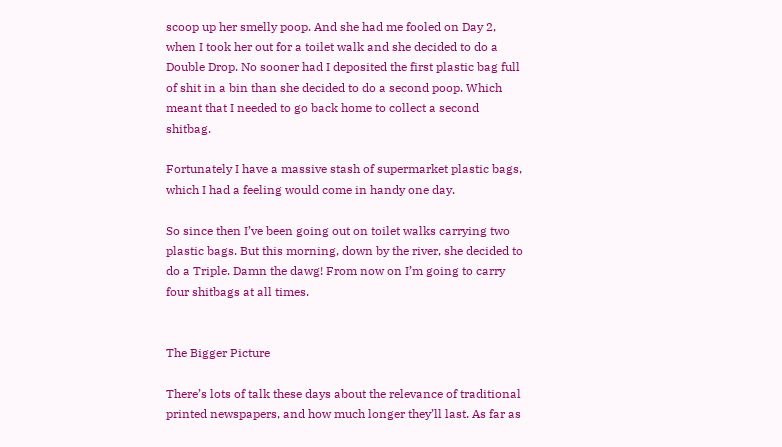scoop up her smelly poop. And she had me fooled on Day 2, when I took her out for a toilet walk and she decided to do a Double Drop. No sooner had I deposited the first plastic bag full of shit in a bin than she decided to do a second poop. Which meant that I needed to go back home to collect a second shitbag.

Fortunately I have a massive stash of supermarket plastic bags, which I had a feeling would come in handy one day.

So since then I’ve been going out on toilet walks carrying two plastic bags. But this morning, down by the river, she decided to do a Triple. Damn the dawg! From now on I’m going to carry four shitbags at all times.


The Bigger Picture

There’s lots of talk these days about the relevance of traditional printed newspapers, and how much longer they’ll last. As far as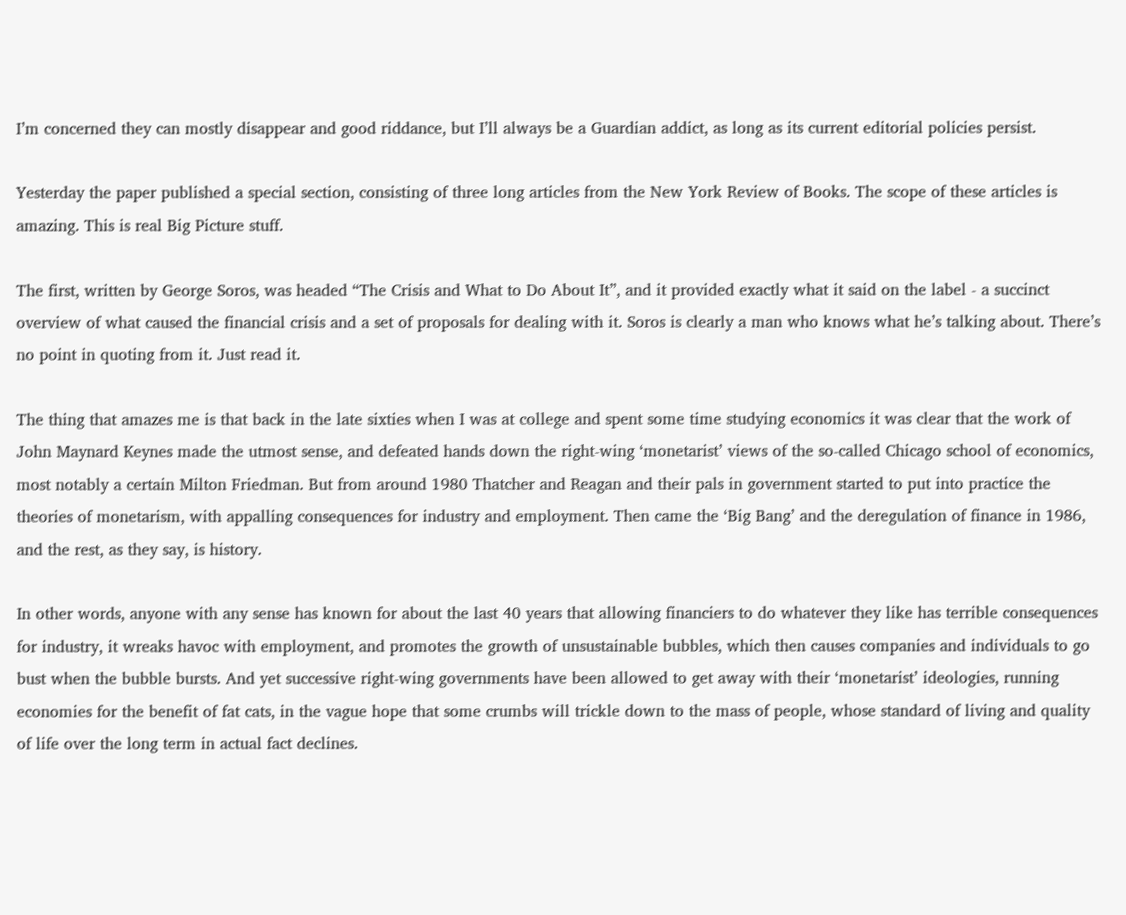I’m concerned they can mostly disappear and good riddance, but I’ll always be a Guardian addict, as long as its current editorial policies persist.

Yesterday the paper published a special section, consisting of three long articles from the New York Review of Books. The scope of these articles is amazing. This is real Big Picture stuff.

The first, written by George Soros, was headed “The Crisis and What to Do About It”, and it provided exactly what it said on the label - a succinct overview of what caused the financial crisis and a set of proposals for dealing with it. Soros is clearly a man who knows what he’s talking about. There’s no point in quoting from it. Just read it.

The thing that amazes me is that back in the late sixties when I was at college and spent some time studying economics it was clear that the work of John Maynard Keynes made the utmost sense, and defeated hands down the right-wing ‘monetarist’ views of the so-called Chicago school of economics, most notably a certain Milton Friedman. But from around 1980 Thatcher and Reagan and their pals in government started to put into practice the theories of monetarism, with appalling consequences for industry and employment. Then came the ‘Big Bang’ and the deregulation of finance in 1986, and the rest, as they say, is history.

In other words, anyone with any sense has known for about the last 40 years that allowing financiers to do whatever they like has terrible consequences for industry, it wreaks havoc with employment, and promotes the growth of unsustainable bubbles, which then causes companies and individuals to go bust when the bubble bursts. And yet successive right-wing governments have been allowed to get away with their ‘monetarist’ ideologies, running economies for the benefit of fat cats, in the vague hope that some crumbs will trickle down to the mass of people, whose standard of living and quality of life over the long term in actual fact declines.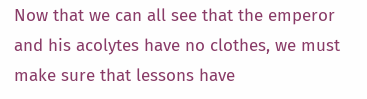Now that we can all see that the emperor and his acolytes have no clothes, we must make sure that lessons have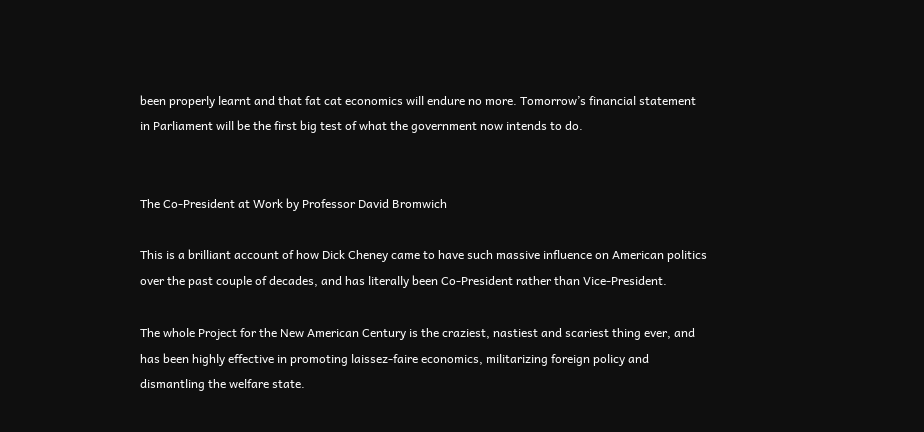been properly learnt and that fat cat economics will endure no more. Tomorrow’s financial statement in Parliament will be the first big test of what the government now intends to do.


The Co-President at Work by Professor David Bromwich

This is a brilliant account of how Dick Cheney came to have such massive influence on American politics over the past couple of decades, and has literally been Co-President rather than Vice-President.

The whole Project for the New American Century is the craziest, nastiest and scariest thing ever, and has been highly effective in promoting laissez-faire economics, militarizing foreign policy and dismantling the welfare state.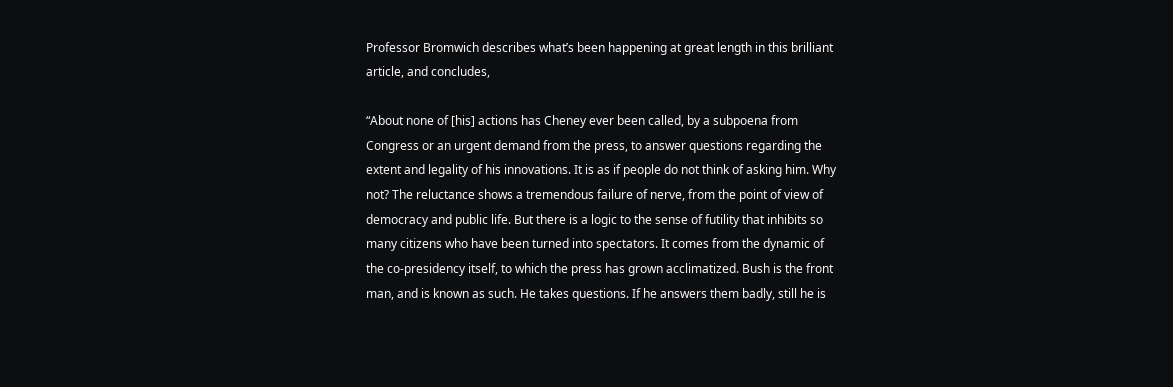Professor Bromwich describes what’s been happening at great length in this brilliant article, and concludes,

“About none of [his] actions has Cheney ever been called, by a subpoena from Congress or an urgent demand from the press, to answer questions regarding the extent and legality of his innovations. It is as if people do not think of asking him. Why not? The reluctance shows a tremendous failure of nerve, from the point of view of democracy and public life. But there is a logic to the sense of futility that inhibits so many citizens who have been turned into spectators. It comes from the dynamic of the co-presidency itself, to which the press has grown acclimatized. Bush is the front man, and is known as such. He takes questions. If he answers them badly, still he is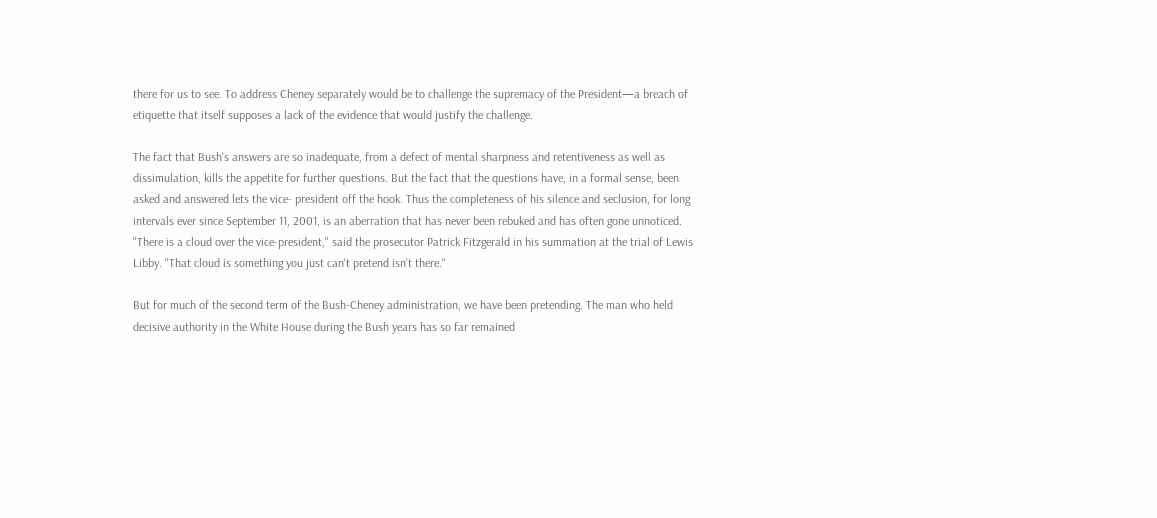there for us to see. To address Cheney separately would be to challenge the supremacy of the President—a breach of etiquette that itself supposes a lack of the evidence that would justify the challenge.

The fact that Bush's answers are so inadequate, from a defect of mental sharpness and retentiveness as well as dissimulation, kills the appetite for further questions. But the fact that the questions have, in a formal sense, been asked and answered lets the vice- president off the hook. Thus the completeness of his silence and seclusion, for long intervals ever since September 11, 2001, is an aberration that has never been rebuked and has often gone unnoticed. "There is a cloud over the vice-president," said the prosecutor Patrick Fitzgerald in his summation at the trial of Lewis Libby. "That cloud is something you just can't pretend isn't there."

But for much of the second term of the Bush-Cheney administration, we have been pretending. The man who held decisive authority in the White House during the Bush years has so far remained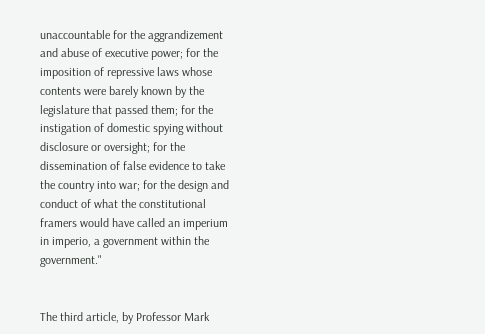unaccountable for the aggrandizement and abuse of executive power; for the imposition of repressive laws whose contents were barely known by the legislature that passed them; for the instigation of domestic spying without disclosure or oversight; for the dissemination of false evidence to take the country into war; for the design and conduct of what the constitutional framers would have called an imperium in imperio, a government within the government."


The third article, by Professor Mark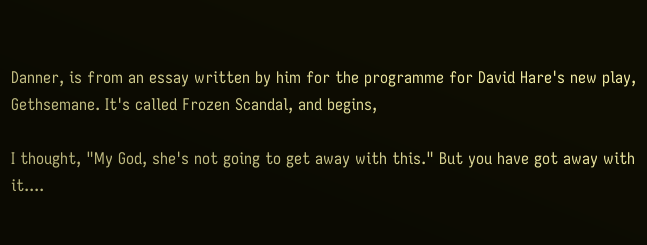Danner, is from an essay written by him for the programme for David Hare's new play, Gethsemane. It's called Frozen Scandal, and begins,

I thought, "My God, she's not going to get away with this." But you have got away with it....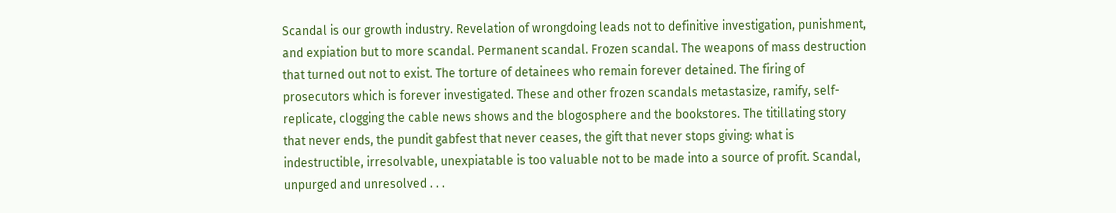Scandal is our growth industry. Revelation of wrongdoing leads not to definitive investigation, punishment, and expiation but to more scandal. Permanent scandal. Frozen scandal. The weapons of mass destruction that turned out not to exist. The torture of detainees who remain forever detained. The firing of prosecutors which is forever investigated. These and other frozen scandals metastasize, ramify, self-replicate, clogging the cable news shows and the blogosphere and the bookstores. The titillating story that never ends, the pundit gabfest that never ceases, the gift that never stops giving: what is indestructible, irresolvable, unexpiatable is too valuable not to be made into a source of profit. Scandal, unpurged and unresolved . . .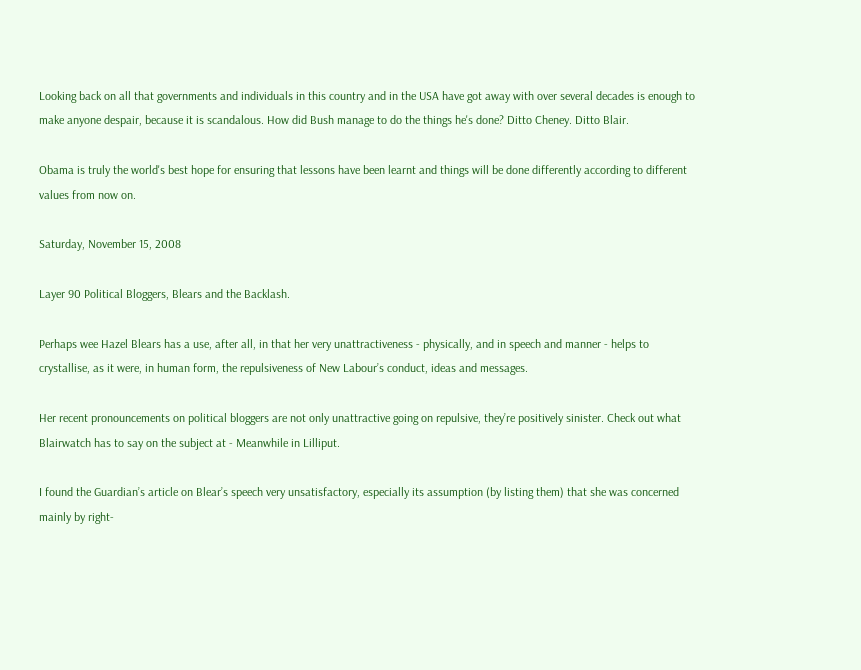Looking back on all that governments and individuals in this country and in the USA have got away with over several decades is enough to make anyone despair, because it is scandalous. How did Bush manage to do the things he's done? Ditto Cheney. Ditto Blair.

Obama is truly the world's best hope for ensuring that lessons have been learnt and things will be done differently according to different values from now on.

Saturday, November 15, 2008

Layer 90 Political Bloggers, Blears and the Backlash.

Perhaps wee Hazel Blears has a use, after all, in that her very unattractiveness - physically, and in speech and manner - helps to crystallise, as it were, in human form, the repulsiveness of New Labour’s conduct, ideas and messages.

Her recent pronouncements on political bloggers are not only unattractive going on repulsive, they’re positively sinister. Check out what Blairwatch has to say on the subject at - Meanwhile in Lilliput.

I found the Guardian’s article on Blear’s speech very unsatisfactory, especially its assumption (by listing them) that she was concerned mainly by right-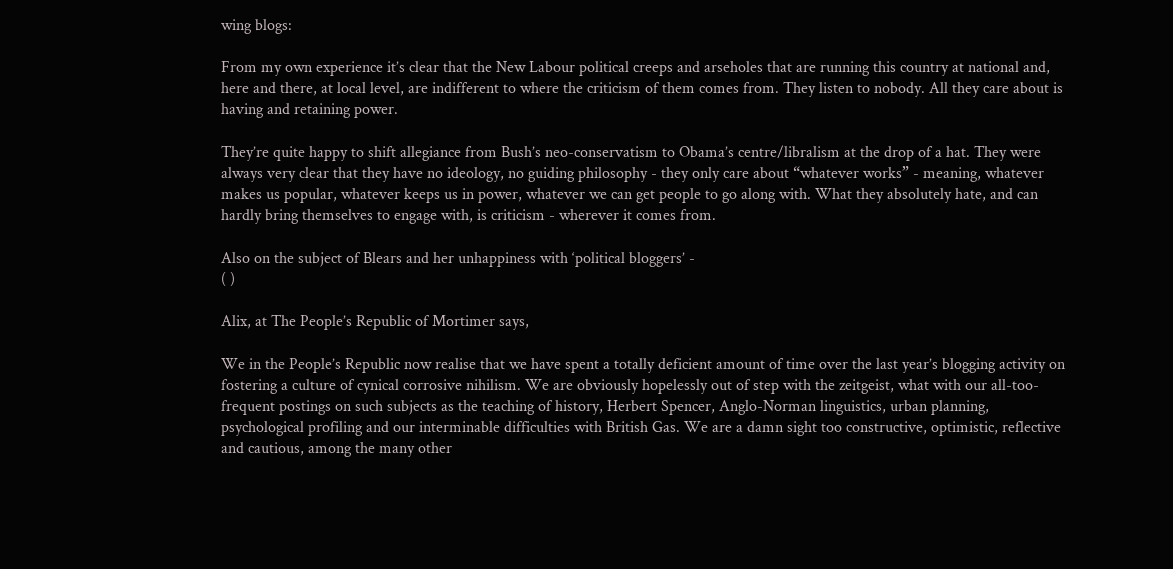wing blogs:

From my own experience it’s clear that the New Labour political creeps and arseholes that are running this country at national and, here and there, at local level, are indifferent to where the criticism of them comes from. They listen to nobody. All they care about is having and retaining power.

They’re quite happy to shift allegiance from Bush’s neo-conservatism to Obama’s centre/libralism at the drop of a hat. They were always very clear that they have no ideology, no guiding philosophy - they only care about “whatever works” - meaning, whatever makes us popular, whatever keeps us in power, whatever we can get people to go along with. What they absolutely hate, and can hardly bring themselves to engage with, is criticism - wherever it comes from.

Also on the subject of Blears and her unhappiness with ‘political bloggers’ -
( )

Alix, at The People’s Republic of Mortimer says,

We in the People’s Republic now realise that we have spent a totally deficient amount of time over the last year’s blogging activity on fostering a culture of cynical corrosive nihilism. We are obviously hopelessly out of step with the zeitgeist, what with our all-too-frequent postings on such subjects as the teaching of history, Herbert Spencer, Anglo-Norman linguistics, urban planning, psychological profiling and our interminable difficulties with British Gas. We are a damn sight too constructive, optimistic, reflective and cautious, among the many other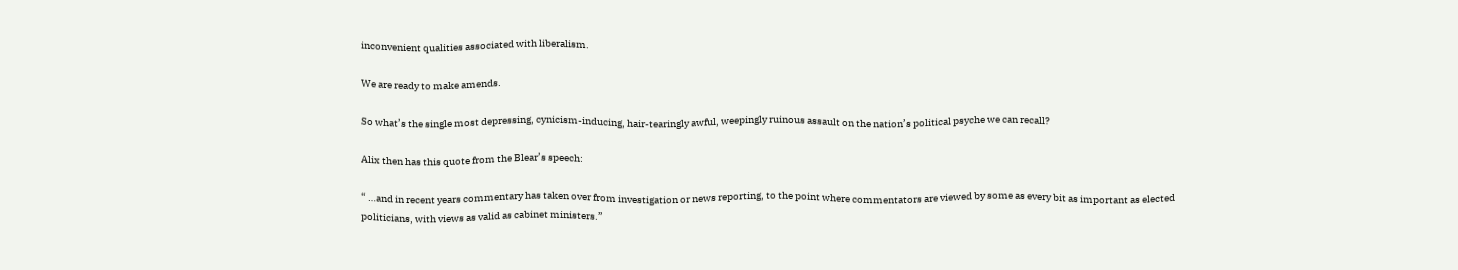inconvenient qualities associated with liberalism.

We are ready to make amends.

So what’s the single most depressing, cynicism-inducing, hair-tearingly awful, weepingly ruinous assault on the nation’s political psyche we can recall?

Alix then has this quote from the Blear’s speech:

“ …and in recent years commentary has taken over from investigation or news reporting, to the point where commentators are viewed by some as every bit as important as elected politicians, with views as valid as cabinet ministers.”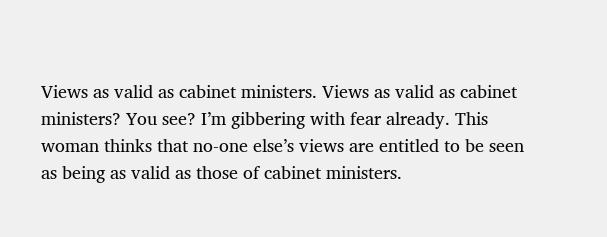Views as valid as cabinet ministers. Views as valid as cabinet ministers? You see? I’m gibbering with fear already. This woman thinks that no-one else’s views are entitled to be seen as being as valid as those of cabinet ministers.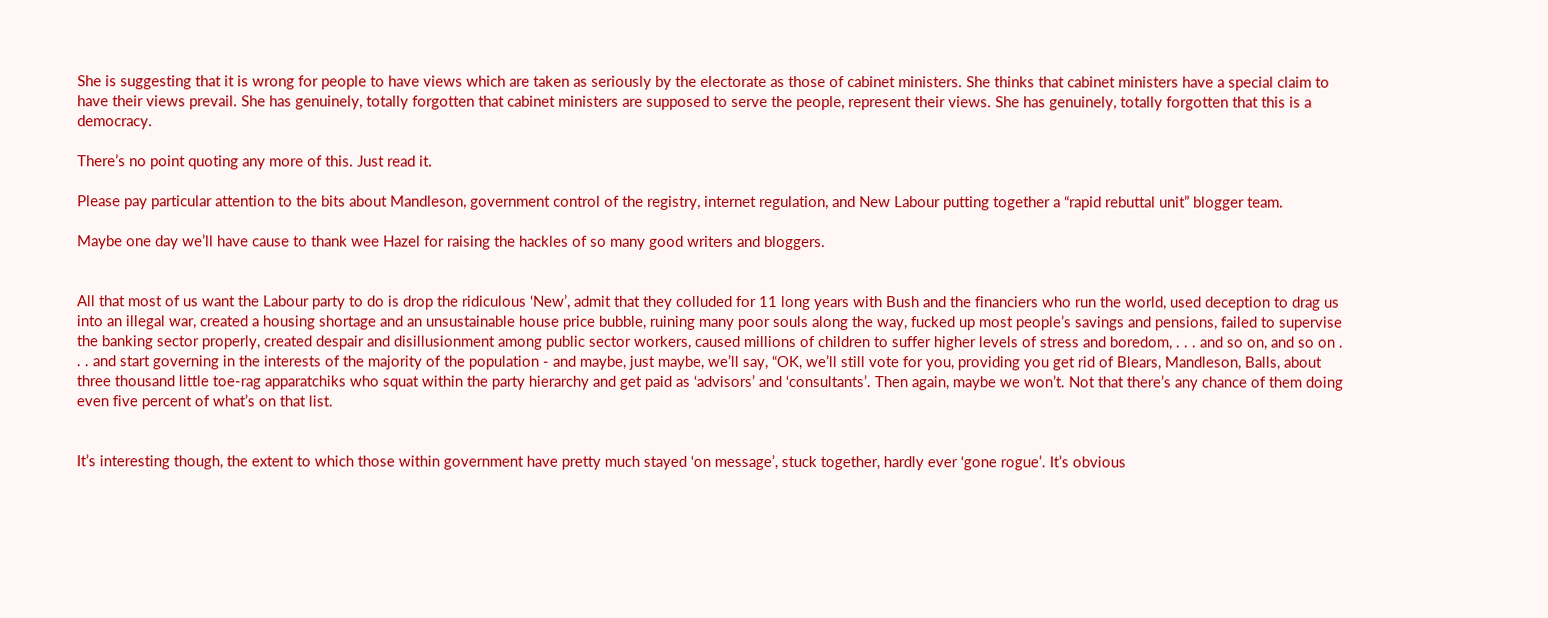She is suggesting that it is wrong for people to have views which are taken as seriously by the electorate as those of cabinet ministers. She thinks that cabinet ministers have a special claim to have their views prevail. She has genuinely, totally forgotten that cabinet ministers are supposed to serve the people, represent their views. She has genuinely, totally forgotten that this is a democracy.

There’s no point quoting any more of this. Just read it.

Please pay particular attention to the bits about Mandleson, government control of the registry, internet regulation, and New Labour putting together a “rapid rebuttal unit” blogger team.

Maybe one day we’ll have cause to thank wee Hazel for raising the hackles of so many good writers and bloggers.


All that most of us want the Labour party to do is drop the ridiculous ‘New’, admit that they colluded for 11 long years with Bush and the financiers who run the world, used deception to drag us into an illegal war, created a housing shortage and an unsustainable house price bubble, ruining many poor souls along the way, fucked up most people’s savings and pensions, failed to supervise the banking sector properly, created despair and disillusionment among public sector workers, caused millions of children to suffer higher levels of stress and boredom, . . . and so on, and so on . . . and start governing in the interests of the majority of the population - and maybe, just maybe, we’ll say, “OK, we’ll still vote for you, providing you get rid of Blears, Mandleson, Balls, about three thousand little toe-rag apparatchiks who squat within the party hierarchy and get paid as ‘advisors’ and ‘consultants’. Then again, maybe we won’t. Not that there’s any chance of them doing even five percent of what’s on that list.


It’s interesting though, the extent to which those within government have pretty much stayed ‘on message’, stuck together, hardly ever ‘gone rogue’. It’s obvious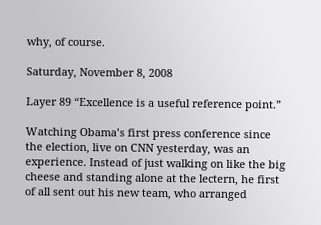why, of course.

Saturday, November 8, 2008

Layer 89 “Excellence is a useful reference point.”

Watching Obama’s first press conference since the election, live on CNN yesterday, was an experience. Instead of just walking on like the big cheese and standing alone at the lectern, he first of all sent out his new team, who arranged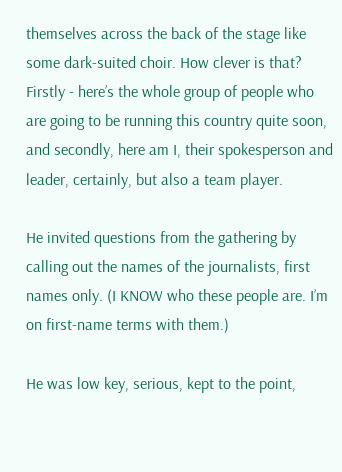themselves across the back of the stage like some dark-suited choir. How clever is that? Firstly - here’s the whole group of people who are going to be running this country quite soon, and secondly, here am I, their spokesperson and leader, certainly, but also a team player.

He invited questions from the gathering by calling out the names of the journalists, first names only. (I KNOW who these people are. I’m on first-name terms with them.)

He was low key, serious, kept to the point,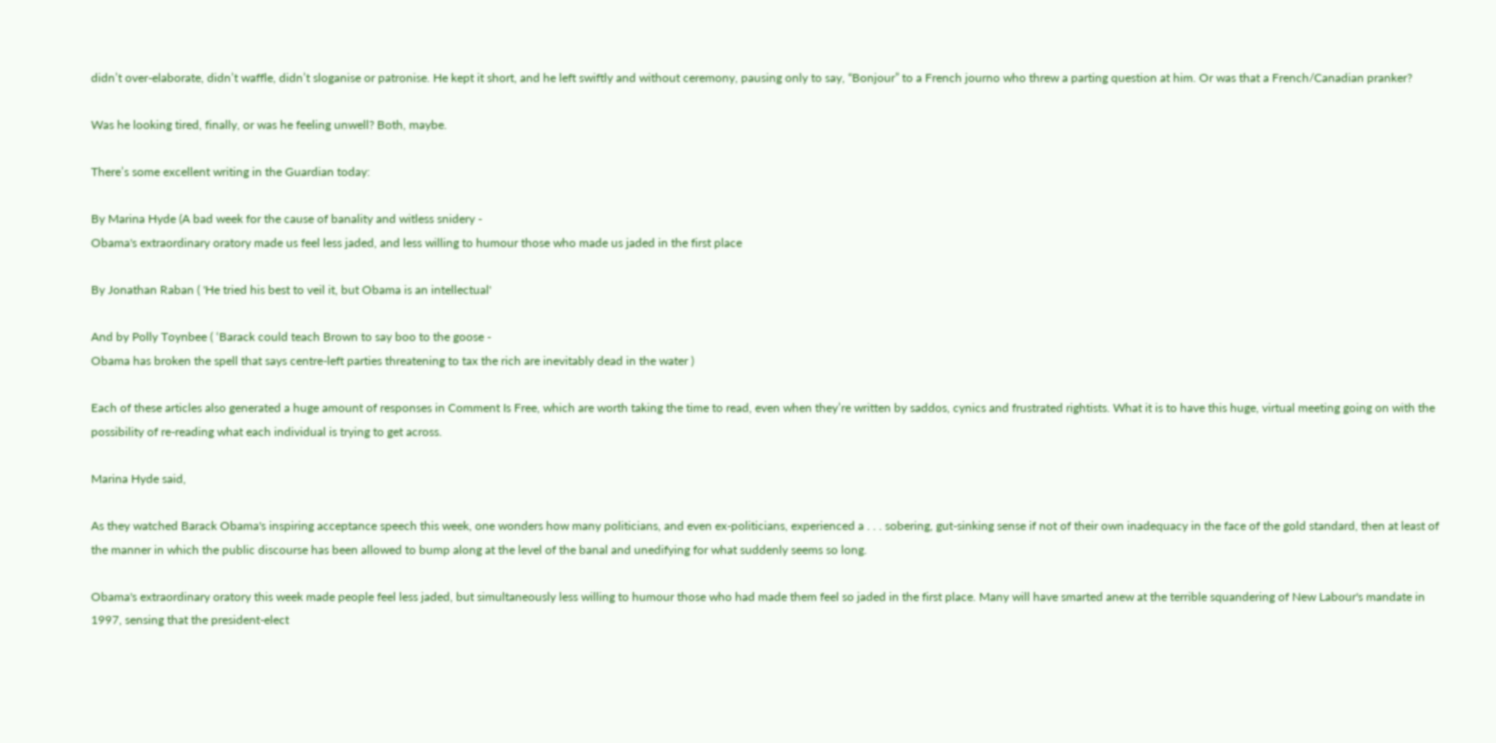didn’t over-elaborate, didn’t waffle, didn’t sloganise or patronise. He kept it short, and he left swiftly and without ceremony, pausing only to say, “Bonjour” to a French journo who threw a parting question at him. Or was that a French/Canadian pranker?

Was he looking tired, finally, or was he feeling unwell? Both, maybe.

There’s some excellent writing in the Guardian today:

By Marina Hyde (A bad week for the cause of banality and witless snidery -
Obama's extraordinary oratory made us feel less jaded, and less willing to humour those who made us jaded in the first place

By Jonathan Raban ( 'He tried his best to veil it, but Obama is an intellectual'

And by Polly Toynbee ( ‘Barack could teach Brown to say boo to the goose -
Obama has broken the spell that says centre-left parties threatening to tax the rich are inevitably dead in the water )

Each of these articles also generated a huge amount of responses in Comment Is Free, which are worth taking the time to read, even when they’re written by saddos, cynics and frustrated rightists. What it is to have this huge, virtual meeting going on with the possibility of re-reading what each individual is trying to get across.

Marina Hyde said,

As they watched Barack Obama's inspiring acceptance speech this week, one wonders how many politicians, and even ex-politicians, experienced a . . . sobering, gut-sinking sense if not of their own inadequacy in the face of the gold standard, then at least of the manner in which the public discourse has been allowed to bump along at the level of the banal and unedifying for what suddenly seems so long.

Obama's extraordinary oratory this week made people feel less jaded, but simultaneously less willing to humour those who had made them feel so jaded in the first place. Many will have smarted anew at the terrible squandering of New Labour's mandate in 1997, sensing that the president-elect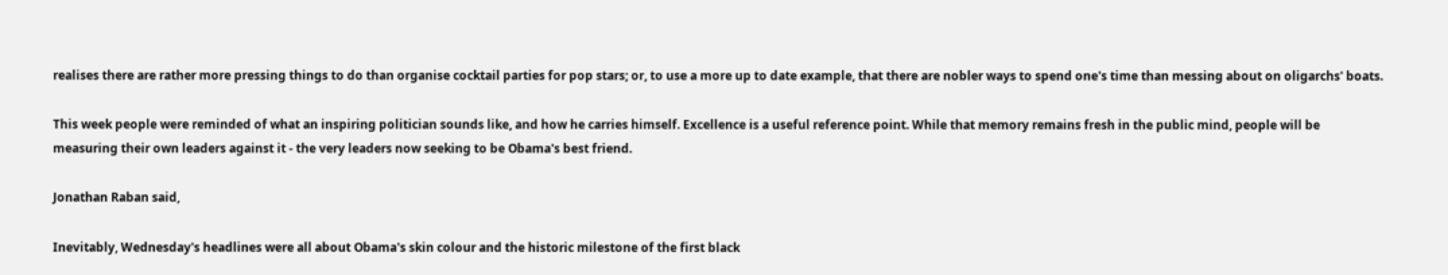realises there are rather more pressing things to do than organise cocktail parties for pop stars; or, to use a more up to date example, that there are nobler ways to spend one's time than messing about on oligarchs' boats.

This week people were reminded of what an inspiring politician sounds like, and how he carries himself. Excellence is a useful reference point. While that memory remains fresh in the public mind, people will be measuring their own leaders against it - the very leaders now seeking to be Obama's best friend.

Jonathan Raban said,

Inevitably, Wednesday's headlines were all about Obama's skin colour and the historic milestone of the first black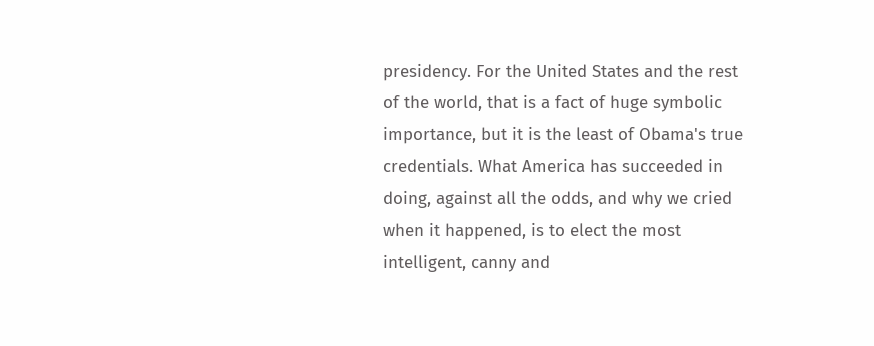presidency. For the United States and the rest of the world, that is a fact of huge symbolic importance, but it is the least of Obama's true credentials. What America has succeeded in doing, against all the odds, and why we cried when it happened, is to elect the most intelligent, canny and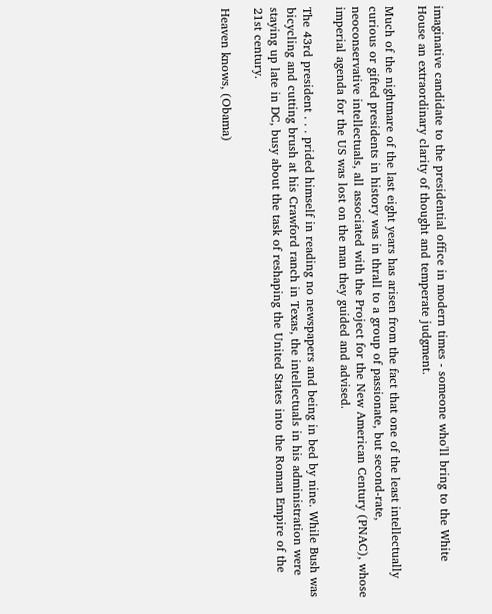imaginative candidate to the presidential office in modern times - someone who'll bring to the White House an extraordinary clarity of thought and temperate judgment.

Much of the nightmare of the last eight years has arisen from the fact that one of the least intellectually curious or gifted presidents in history was in thrall to a group of passionate, but second-rate, neoconservative intellectuals, all associated with the Project for the New American Century (PNAC), whose imperial agenda for the US was lost on the man they guided and advised.

The 43rd president . . . prided himself in reading no newspapers and being in bed by nine. While Bush was bicycling and cutting brush at his Crawford ranch in Texas, the intellectuals in his administration were staying up late in DC, busy about the task of reshaping the United States into the Roman Empire of the 21st century.

Heaven knows, (Obama)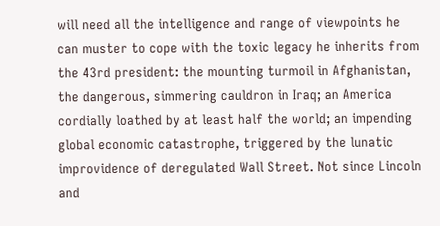will need all the intelligence and range of viewpoints he can muster to cope with the toxic legacy he inherits from the 43rd president: the mounting turmoil in Afghanistan, the dangerous, simmering cauldron in Iraq; an America cordially loathed by at least half the world; an impending global economic catastrophe, triggered by the lunatic improvidence of deregulated Wall Street. Not since Lincoln and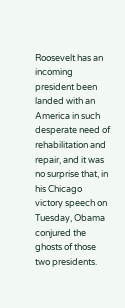Roosevelt has an incoming president been landed with an America in such desperate need of rehabilitation and repair, and it was no surprise that, in his Chicago victory speech on Tuesday, Obama conjured the ghosts of those two presidents.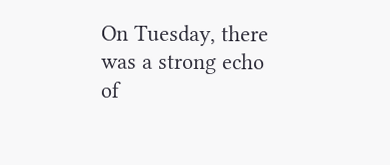On Tuesday, there was a strong echo of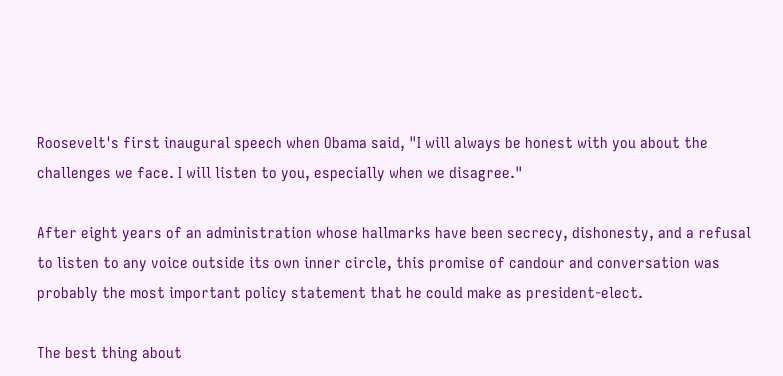Roosevelt's first inaugural speech when Obama said, "I will always be honest with you about the challenges we face. I will listen to you, especially when we disagree."

After eight years of an administration whose hallmarks have been secrecy, dishonesty, and a refusal to listen to any voice outside its own inner circle, this promise of candour and conversation was probably the most important policy statement that he could make as president-elect.

The best thing about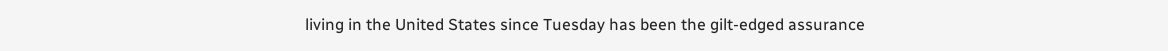living in the United States since Tuesday has been the gilt-edged assurance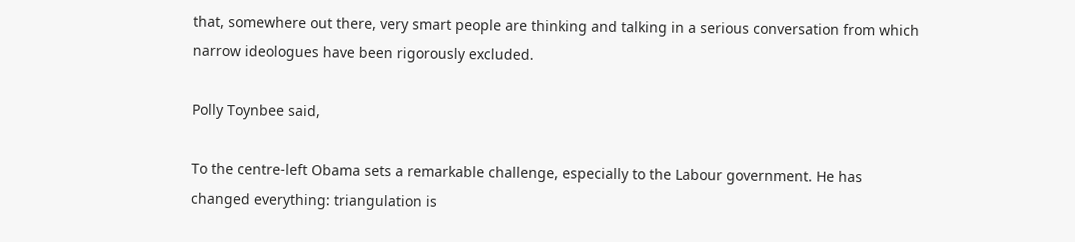that, somewhere out there, very smart people are thinking and talking in a serious conversation from which narrow ideologues have been rigorously excluded.

Polly Toynbee said,

To the centre-left Obama sets a remarkable challenge, especially to the Labour government. He has changed everything: triangulation is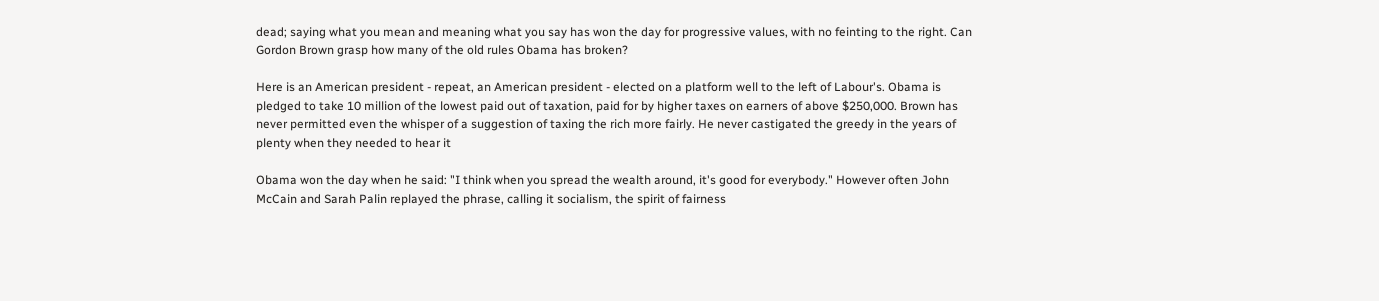dead; saying what you mean and meaning what you say has won the day for progressive values, with no feinting to the right. Can Gordon Brown grasp how many of the old rules Obama has broken?

Here is an American president - repeat, an American president - elected on a platform well to the left of Labour's. Obama is pledged to take 10 million of the lowest paid out of taxation, paid for by higher taxes on earners of above $250,000. Brown has never permitted even the whisper of a suggestion of taxing the rich more fairly. He never castigated the greedy in the years of plenty when they needed to hear it

Obama won the day when he said: "I think when you spread the wealth around, it's good for everybody." However often John McCain and Sarah Palin replayed the phrase, calling it socialism, the spirit of fairness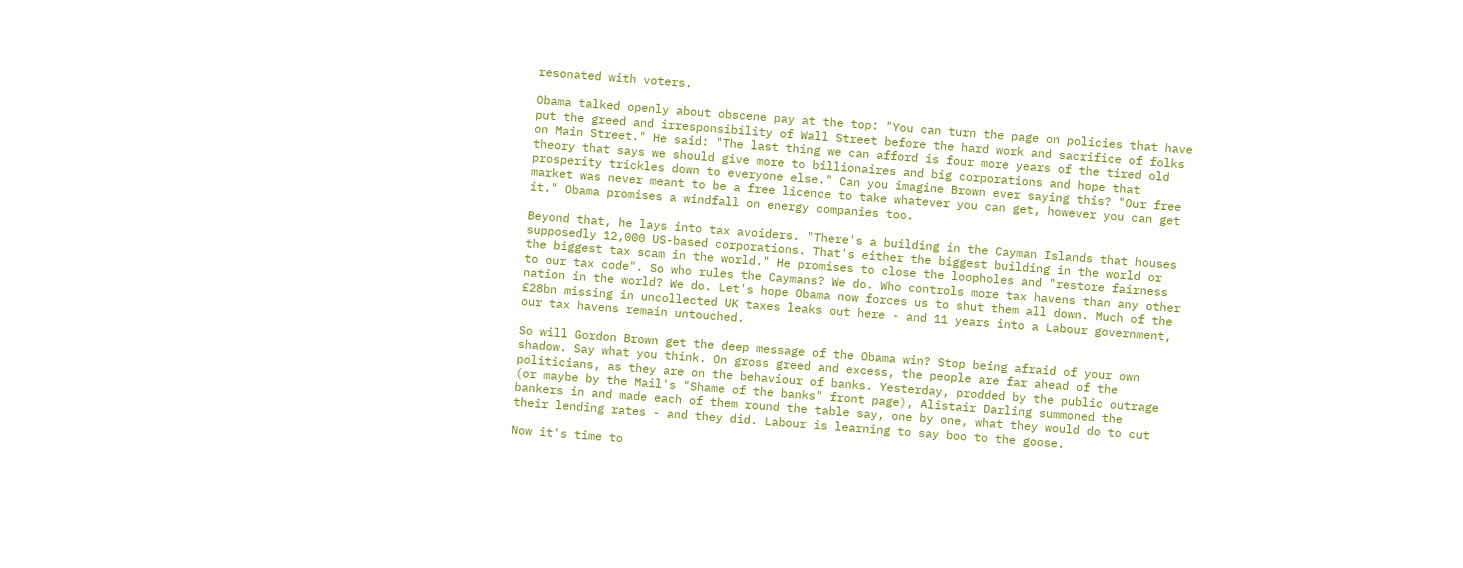resonated with voters.

Obama talked openly about obscene pay at the top: "You can turn the page on policies that have put the greed and irresponsibility of Wall Street before the hard work and sacrifice of folks on Main Street." He said: "The last thing we can afford is four more years of the tired old theory that says we should give more to billionaires and big corporations and hope that prosperity trickles down to everyone else." Can you imagine Brown ever saying this? "Our free market was never meant to be a free licence to take whatever you can get, however you can get it." Obama promises a windfall on energy companies too.

Beyond that, he lays into tax avoiders. "There's a building in the Cayman Islands that houses supposedly 12,000 US-based corporations. That's either the biggest building in the world or the biggest tax scam in the world." He promises to close the loopholes and "restore fairness to our tax code". So who rules the Caymans? We do. Who controls more tax havens than any other nation in the world? We do. Let's hope Obama now forces us to shut them all down. Much of the £28bn missing in uncollected UK taxes leaks out here - and 11 years into a Labour government, our tax havens remain untouched.

So will Gordon Brown get the deep message of the Obama win? Stop being afraid of your own shadow. Say what you think. On gross greed and excess, the people are far ahead of the politicians, as they are on the behaviour of banks. Yesterday, prodded by the public outrage (or maybe by the Mail's "Shame of the banks" front page), Alistair Darling summoned the bankers in and made each of them round the table say, one by one, what they would do to cut their lending rates - and they did. Labour is learning to say boo to the goose.

Now it's time to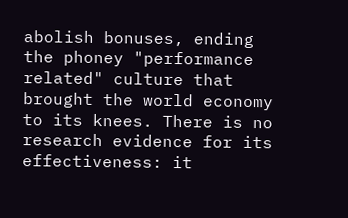abolish bonuses, ending the phoney "performance related" culture that brought the world economy to its knees. There is no research evidence for its effectiveness: it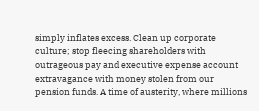simply inflates excess. Clean up corporate culture; stop fleecing shareholders with outrageous pay and executive expense account extravagance with money stolen from our pension funds. A time of austerity, where millions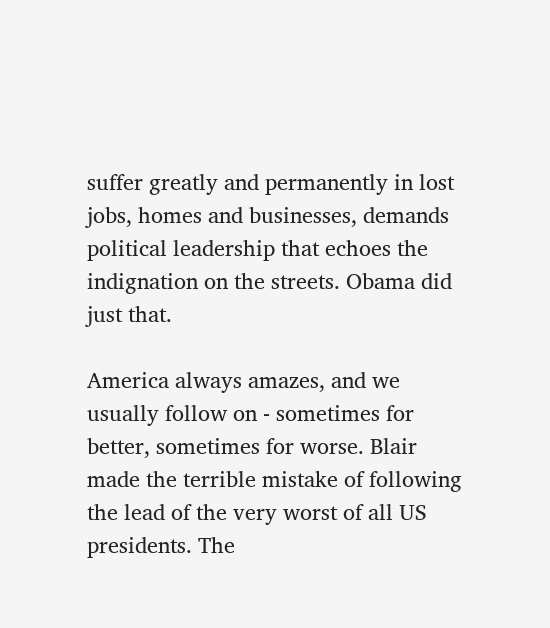suffer greatly and permanently in lost jobs, homes and businesses, demands political leadership that echoes the indignation on the streets. Obama did just that.

America always amazes, and we usually follow on - sometimes for better, sometimes for worse. Blair made the terrible mistake of following the lead of the very worst of all US presidents. The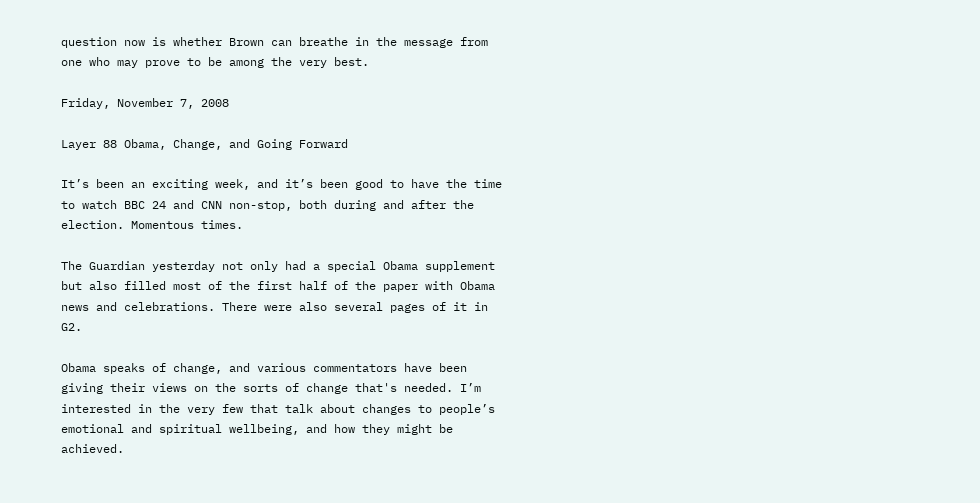question now is whether Brown can breathe in the message from one who may prove to be among the very best.

Friday, November 7, 2008

Layer 88 Obama, Change, and Going Forward

It’s been an exciting week, and it’s been good to have the time to watch BBC 24 and CNN non-stop, both during and after the election. Momentous times.

The Guardian yesterday not only had a special Obama supplement but also filled most of the first half of the paper with Obama news and celebrations. There were also several pages of it in G2.

Obama speaks of change, and various commentators have been giving their views on the sorts of change that's needed. I’m interested in the very few that talk about changes to people’s emotional and spiritual wellbeing, and how they might be achieved.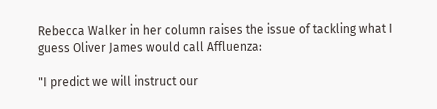Rebecca Walker in her column raises the issue of tackling what I guess Oliver James would call Affluenza:

"I predict we will instruct our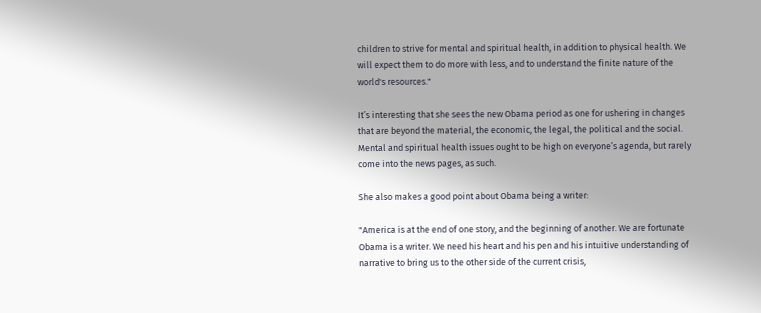children to strive for mental and spiritual health, in addition to physical health. We will expect them to do more with less, and to understand the finite nature of the world's resources."

It’s interesting that she sees the new Obama period as one for ushering in changes that are beyond the material, the economic, the legal, the political and the social. Mental and spiritual health issues ought to be high on everyone’s agenda, but rarely come into the news pages, as such.

She also makes a good point about Obama being a writer:

"America is at the end of one story, and the beginning of another. We are fortunate Obama is a writer. We need his heart and his pen and his intuitive understanding of narrative to bring us to the other side of the current crisis,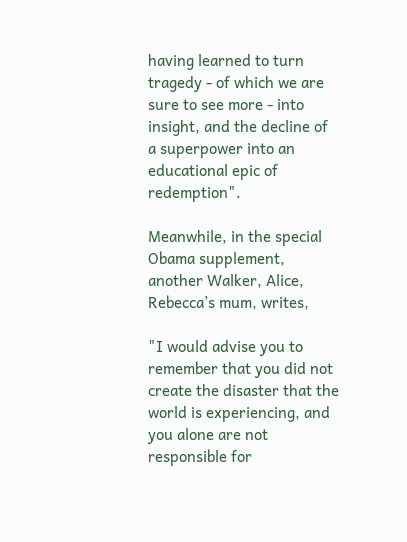having learned to turn tragedy - of which we are sure to see more - into insight, and the decline of a superpower into an educational epic of redemption".

Meanwhile, in the special Obama supplement, another Walker, Alice, Rebecca’s mum, writes,

"I would advise you to remember that you did not create the disaster that the world is experiencing, and you alone are not responsible for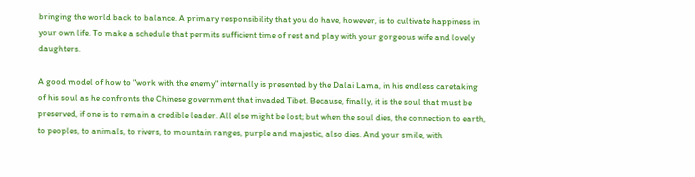bringing the world back to balance. A primary responsibility that you do have, however, is to cultivate happiness in your own life. To make a schedule that permits sufficient time of rest and play with your gorgeous wife and lovely daughters.

A good model of how to "work with the enemy" internally is presented by the Dalai Lama, in his endless caretaking of his soul as he confronts the Chinese government that invaded Tibet. Because, finally, it is the soul that must be preserved, if one is to remain a credible leader. All else might be lost; but when the soul dies, the connection to earth, to peoples, to animals, to rivers, to mountain ranges, purple and majestic, also dies. And your smile, with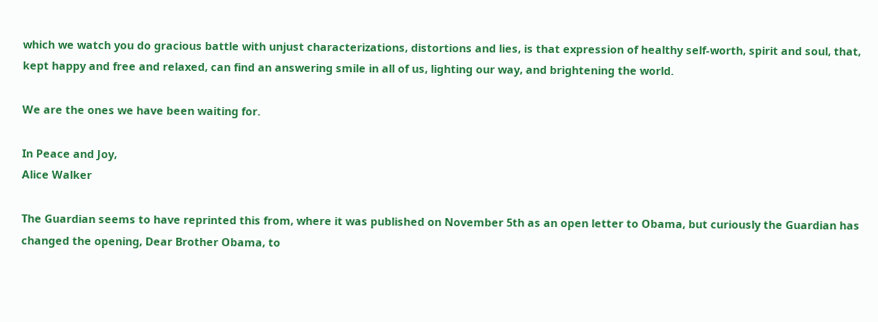which we watch you do gracious battle with unjust characterizations, distortions and lies, is that expression of healthy self-worth, spirit and soul, that, kept happy and free and relaxed, can find an answering smile in all of us, lighting our way, and brightening the world.

We are the ones we have been waiting for.

In Peace and Joy,
Alice Walker

The Guardian seems to have reprinted this from, where it was published on November 5th as an open letter to Obama, but curiously the Guardian has changed the opening, Dear Brother Obama, to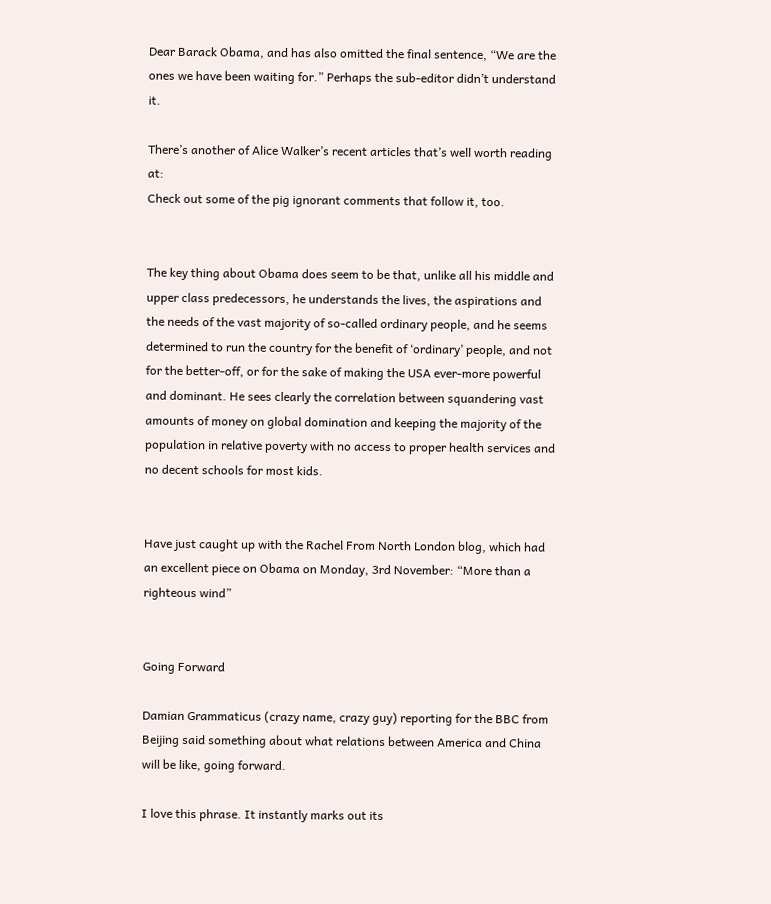Dear Barack Obama, and has also omitted the final sentence, “We are the ones we have been waiting for.” Perhaps the sub-editor didn’t understand it.

There’s another of Alice Walker’s recent articles that’s well worth reading at:
Check out some of the pig ignorant comments that follow it, too.


The key thing about Obama does seem to be that, unlike all his middle and upper class predecessors, he understands the lives, the aspirations and the needs of the vast majority of so-called ordinary people, and he seems determined to run the country for the benefit of ‘ordinary’ people, and not for the better-off, or for the sake of making the USA ever-more powerful and dominant. He sees clearly the correlation between squandering vast amounts of money on global domination and keeping the majority of the population in relative poverty with no access to proper health services and no decent schools for most kids.


Have just caught up with the Rachel From North London blog, which had an excellent piece on Obama on Monday, 3rd November: “More than a righteous wind”


Going Forward

Damian Grammaticus (crazy name, crazy guy) reporting for the BBC from Beijing said something about what relations between America and China will be like, going forward.

I love this phrase. It instantly marks out its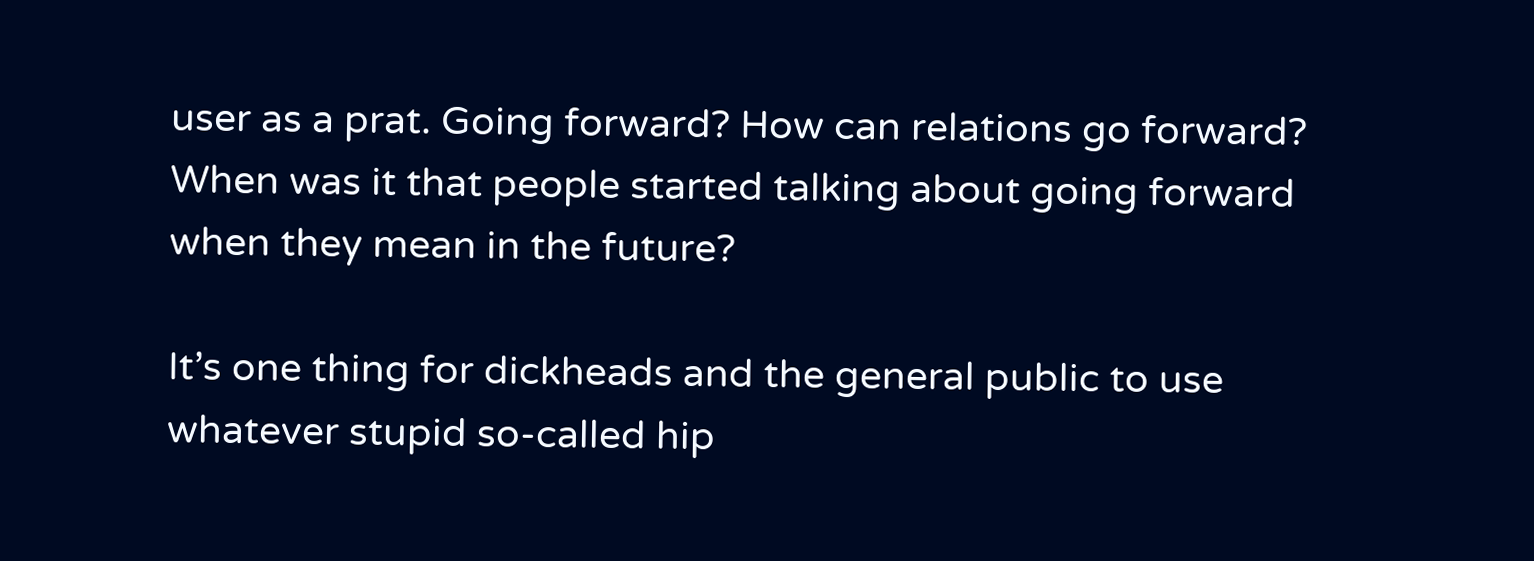user as a prat. Going forward? How can relations go forward? When was it that people started talking about going forward when they mean in the future?

It’s one thing for dickheads and the general public to use whatever stupid so-called hip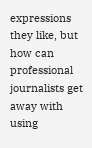expressions they like, but how can professional journalists get away with using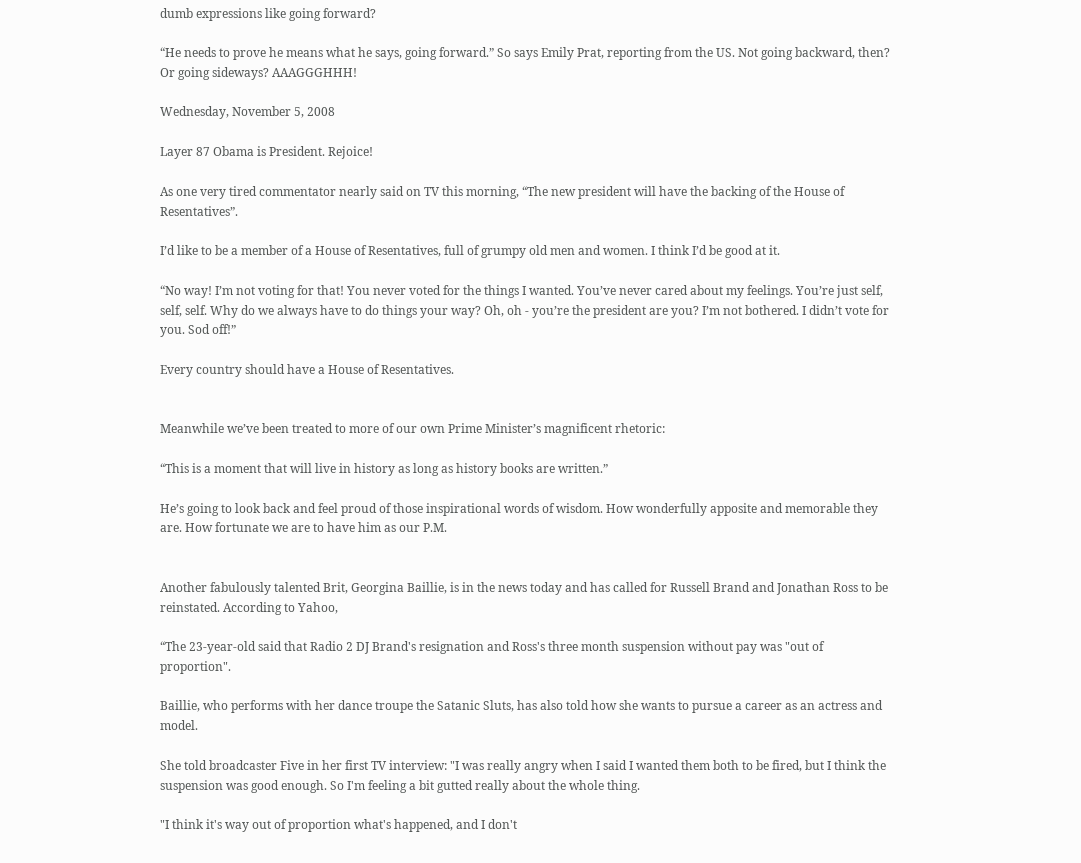dumb expressions like going forward?

“He needs to prove he means what he says, going forward.” So says Emily Prat, reporting from the US. Not going backward, then? Or going sideways? AAAGGGHHH!

Wednesday, November 5, 2008

Layer 87 Obama is President. Rejoice!

As one very tired commentator nearly said on TV this morning, “The new president will have the backing of the House of Resentatives”.

I’d like to be a member of a House of Resentatives, full of grumpy old men and women. I think I’d be good at it.

“No way! I’m not voting for that! You never voted for the things I wanted. You’ve never cared about my feelings. You’re just self, self, self. Why do we always have to do things your way? Oh, oh - you’re the president are you? I’m not bothered. I didn’t vote for you. Sod off!”

Every country should have a House of Resentatives.


Meanwhile we’ve been treated to more of our own Prime Minister’s magnificent rhetoric:

“This is a moment that will live in history as long as history books are written.”

He’s going to look back and feel proud of those inspirational words of wisdom. How wonderfully apposite and memorable they are. How fortunate we are to have him as our P.M.


Another fabulously talented Brit, Georgina Baillie, is in the news today and has called for Russell Brand and Jonathan Ross to be reinstated. According to Yahoo,

“The 23-year-old said that Radio 2 DJ Brand's resignation and Ross's three month suspension without pay was "out of proportion".

Baillie, who performs with her dance troupe the Satanic Sluts, has also told how she wants to pursue a career as an actress and model.

She told broadcaster Five in her first TV interview: "I was really angry when I said I wanted them both to be fired, but I think the suspension was good enough. So I'm feeling a bit gutted really about the whole thing.

"I think it's way out of proportion what's happened, and I don't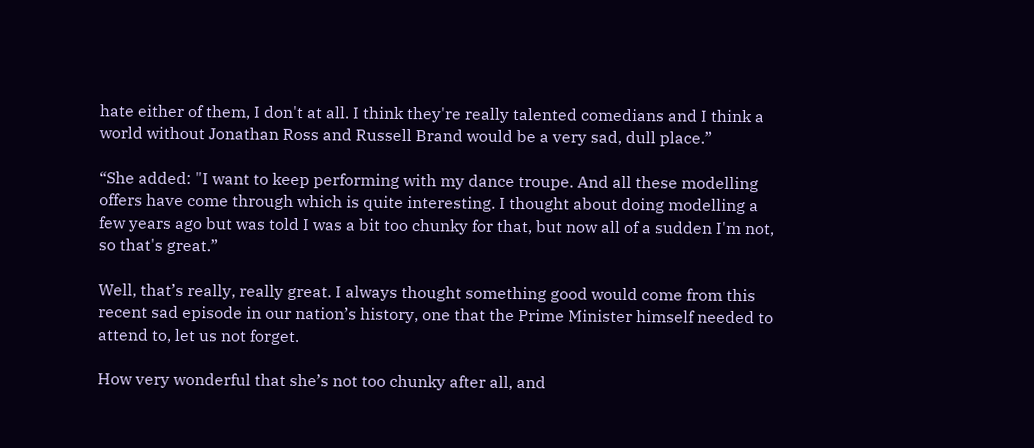hate either of them, I don't at all. I think they're really talented comedians and I think a world without Jonathan Ross and Russell Brand would be a very sad, dull place.”

“She added: "I want to keep performing with my dance troupe. And all these modelling offers have come through which is quite interesting. I thought about doing modelling a few years ago but was told I was a bit too chunky for that, but now all of a sudden I'm not, so that's great.”

Well, that’s really, really great. I always thought something good would come from this recent sad episode in our nation’s history, one that the Prime Minister himself needed to attend to, let us not forget.

How very wonderful that she’s not too chunky after all, and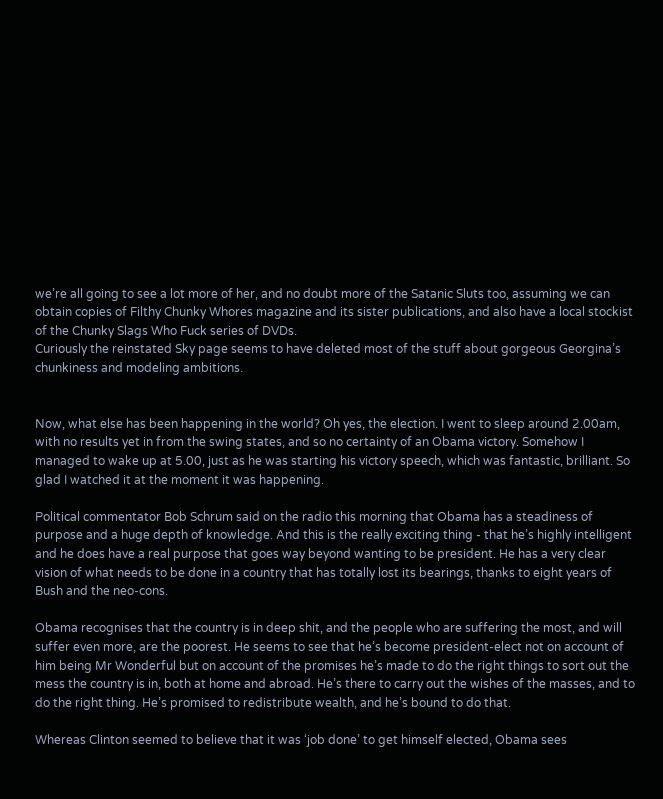we’re all going to see a lot more of her, and no doubt more of the Satanic Sluts too, assuming we can obtain copies of Filthy Chunky Whores magazine and its sister publications, and also have a local stockist of the Chunky Slags Who Fuck series of DVDs.
Curiously the reinstated Sky page seems to have deleted most of the stuff about gorgeous Georgina’s chunkiness and modeling ambitions.


Now, what else has been happening in the world? Oh yes, the election. I went to sleep around 2.00am, with no results yet in from the swing states, and so no certainty of an Obama victory. Somehow I managed to wake up at 5.00, just as he was starting his victory speech, which was fantastic, brilliant. So glad I watched it at the moment it was happening.

Political commentator Bob Schrum said on the radio this morning that Obama has a steadiness of purpose and a huge depth of knowledge. And this is the really exciting thing - that he’s highly intelligent and he does have a real purpose that goes way beyond wanting to be president. He has a very clear vision of what needs to be done in a country that has totally lost its bearings, thanks to eight years of Bush and the neo-cons.

Obama recognises that the country is in deep shit, and the people who are suffering the most, and will suffer even more, are the poorest. He seems to see that he’s become president-elect not on account of him being Mr Wonderful but on account of the promises he’s made to do the right things to sort out the mess the country is in, both at home and abroad. He’s there to carry out the wishes of the masses, and to do the right thing. He’s promised to redistribute wealth, and he’s bound to do that.

Whereas Clinton seemed to believe that it was ‘job done’ to get himself elected, Obama sees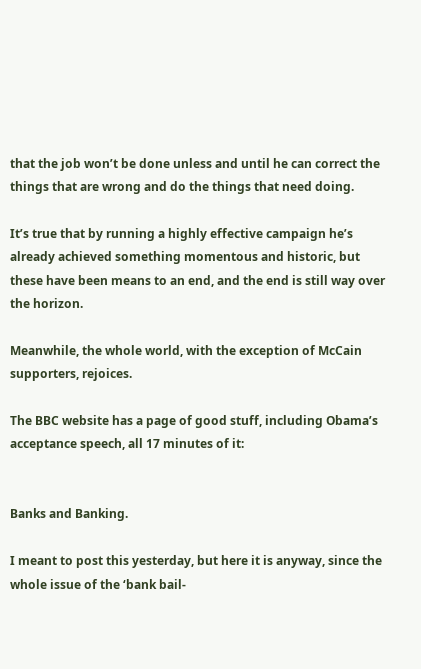that the job won’t be done unless and until he can correct the things that are wrong and do the things that need doing.

It’s true that by running a highly effective campaign he’s already achieved something momentous and historic, but these have been means to an end, and the end is still way over the horizon.

Meanwhile, the whole world, with the exception of McCain supporters, rejoices.

The BBC website has a page of good stuff, including Obama’s acceptance speech, all 17 minutes of it:


Banks and Banking.

I meant to post this yesterday, but here it is anyway, since the whole issue of the ‘bank bail-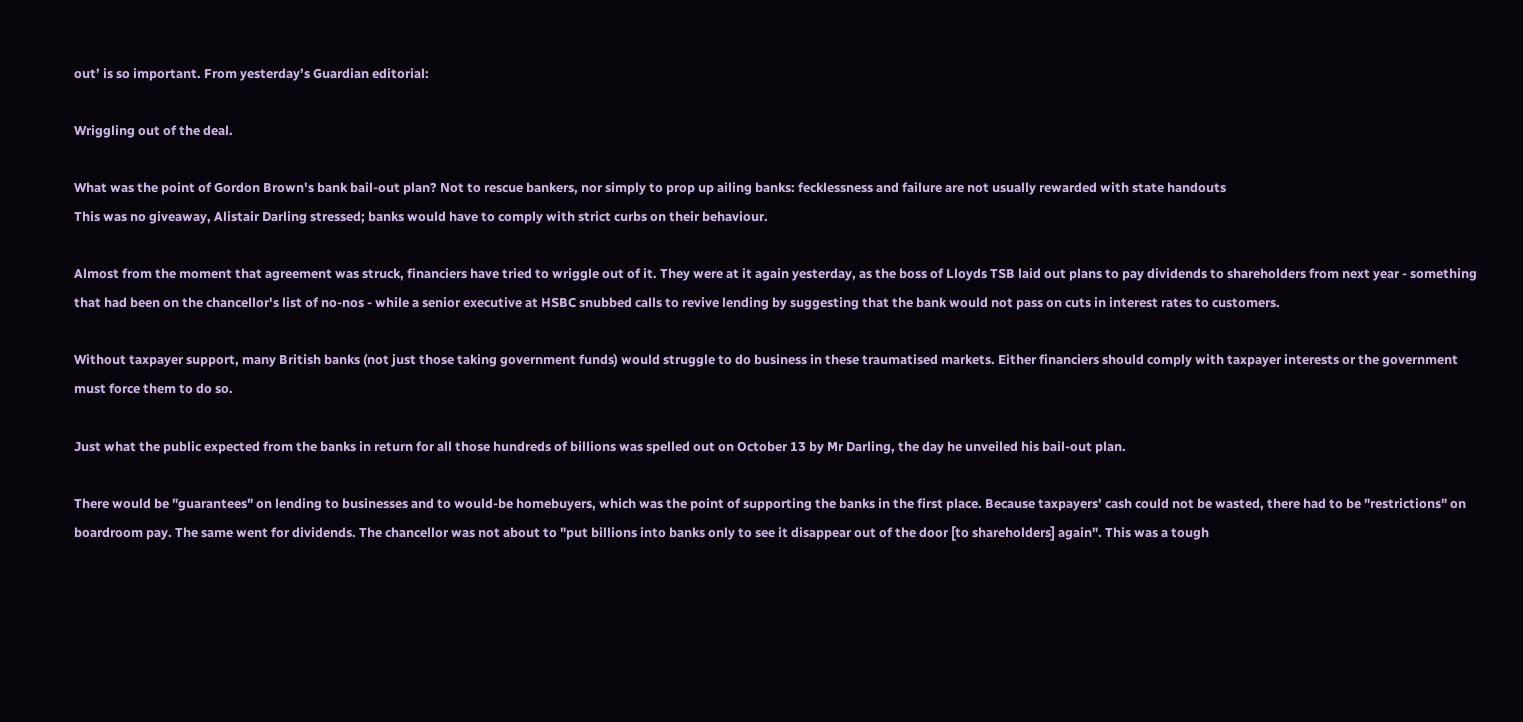out’ is so important. From yesterday’s Guardian editorial:

Wriggling out of the deal.

What was the point of Gordon Brown's bank bail-out plan? Not to rescue bankers, nor simply to prop up ailing banks: fecklessness and failure are not usually rewarded with state handouts
This was no giveaway, Alistair Darling stressed; banks would have to comply with strict curbs on their behaviour.

Almost from the moment that agreement was struck, financiers have tried to wriggle out of it. They were at it again yesterday, as the boss of Lloyds TSB laid out plans to pay dividends to shareholders from next year - something that had been on the chancellor's list of no-nos - while a senior executive at HSBC snubbed calls to revive lending by suggesting that the bank would not pass on cuts in interest rates to customers.

Without taxpayer support, many British banks (not just those taking government funds) would struggle to do business in these traumatised markets. Either financiers should comply with taxpayer interests or the government must force them to do so.

Just what the public expected from the banks in return for all those hundreds of billions was spelled out on October 13 by Mr Darling, the day he unveiled his bail-out plan.

There would be "guarantees" on lending to businesses and to would-be homebuyers, which was the point of supporting the banks in the first place. Because taxpayers' cash could not be wasted, there had to be "restrictions" on boardroom pay. The same went for dividends. The chancellor was not about to "put billions into banks only to see it disappear out of the door [to shareholders] again". This was a tough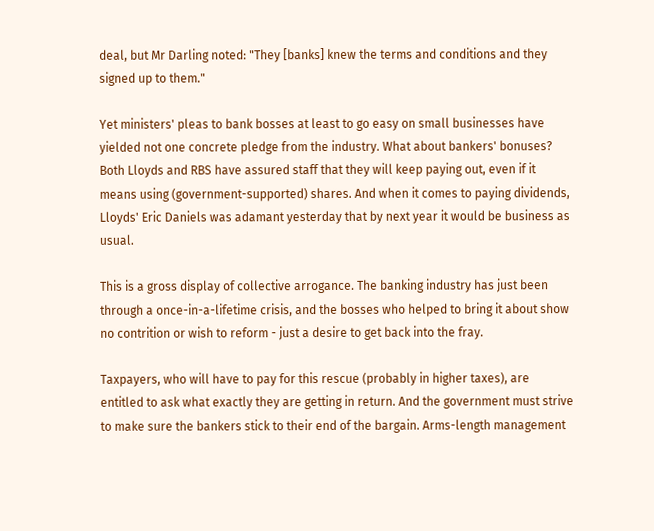deal, but Mr Darling noted: "They [banks] knew the terms and conditions and they signed up to them."

Yet ministers' pleas to bank bosses at least to go easy on small businesses have yielded not one concrete pledge from the industry. What about bankers' bonuses? Both Lloyds and RBS have assured staff that they will keep paying out, even if it means using (government-supported) shares. And when it comes to paying dividends, Lloyds' Eric Daniels was adamant yesterday that by next year it would be business as usual.

This is a gross display of collective arrogance. The banking industry has just been through a once-in-a-lifetime crisis, and the bosses who helped to bring it about show no contrition or wish to reform - just a desire to get back into the fray.

Taxpayers, who will have to pay for this rescue (probably in higher taxes), are entitled to ask what exactly they are getting in return. And the government must strive to make sure the bankers stick to their end of the bargain. Arms-length management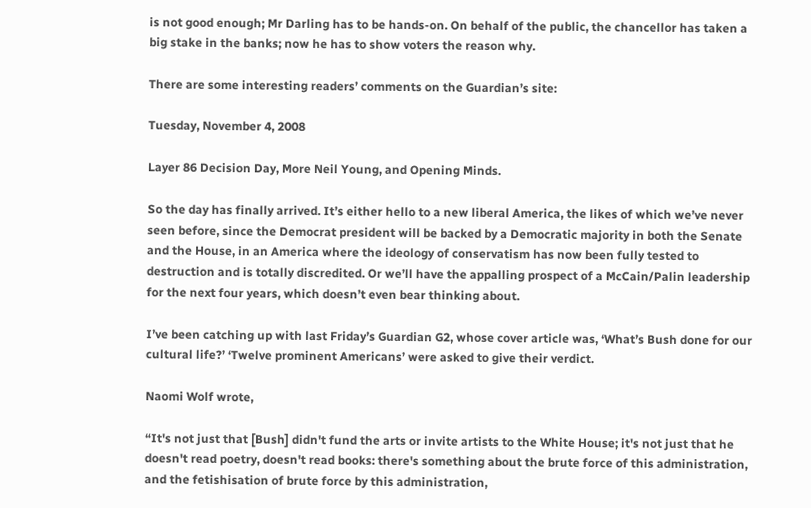is not good enough; Mr Darling has to be hands-on. On behalf of the public, the chancellor has taken a big stake in the banks; now he has to show voters the reason why.

There are some interesting readers’ comments on the Guardian’s site:

Tuesday, November 4, 2008

Layer 86 Decision Day, More Neil Young, and Opening Minds.

So the day has finally arrived. It’s either hello to a new liberal America, the likes of which we’ve never seen before, since the Democrat president will be backed by a Democratic majority in both the Senate and the House, in an America where the ideology of conservatism has now been fully tested to destruction and is totally discredited. Or we’ll have the appalling prospect of a McCain/Palin leadership for the next four years, which doesn’t even bear thinking about.

I’ve been catching up with last Friday’s Guardian G2, whose cover article was, ‘What’s Bush done for our cultural life?’ ‘Twelve prominent Americans’ were asked to give their verdict.

Naomi Wolf wrote,

“It's not just that [Bush] didn't fund the arts or invite artists to the White House; it's not just that he doesn't read poetry, doesn't read books: there's something about the brute force of this administration, and the fetishisation of brute force by this administration,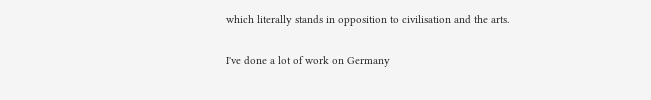which literally stands in opposition to civilisation and the arts.

I've done a lot of work on Germany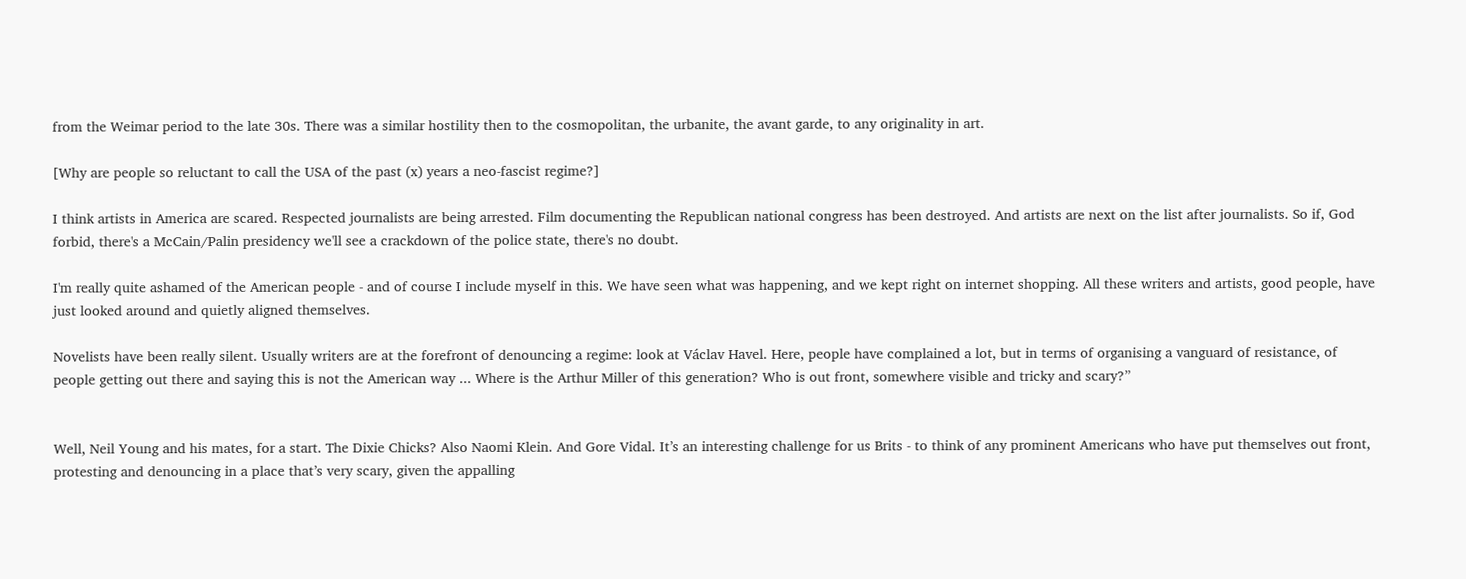from the Weimar period to the late 30s. There was a similar hostility then to the cosmopolitan, the urbanite, the avant garde, to any originality in art.

[Why are people so reluctant to call the USA of the past (x) years a neo-fascist regime?]

I think artists in America are scared. Respected journalists are being arrested. Film documenting the Republican national congress has been destroyed. And artists are next on the list after journalists. So if, God forbid, there's a McCain/Palin presidency we'll see a crackdown of the police state, there's no doubt.

I'm really quite ashamed of the American people - and of course I include myself in this. We have seen what was happening, and we kept right on internet shopping. All these writers and artists, good people, have just looked around and quietly aligned themselves.

Novelists have been really silent. Usually writers are at the forefront of denouncing a regime: look at Václav Havel. Here, people have complained a lot, but in terms of organising a vanguard of resistance, of people getting out there and saying this is not the American way ... Where is the Arthur Miller of this generation? Who is out front, somewhere visible and tricky and scary?”


Well, Neil Young and his mates, for a start. The Dixie Chicks? Also Naomi Klein. And Gore Vidal. It’s an interesting challenge for us Brits - to think of any prominent Americans who have put themselves out front, protesting and denouncing in a place that’s very scary, given the appalling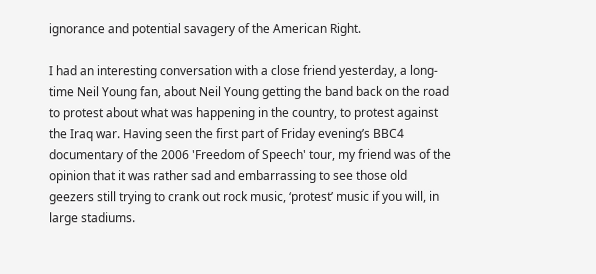ignorance and potential savagery of the American Right.

I had an interesting conversation with a close friend yesterday, a long-time Neil Young fan, about Neil Young getting the band back on the road to protest about what was happening in the country, to protest against the Iraq war. Having seen the first part of Friday evening’s BBC4 documentary of the 2006 'Freedom of Speech' tour, my friend was of the opinion that it was rather sad and embarrassing to see those old geezers still trying to crank out rock music, ‘protest’ music if you will, in large stadiums.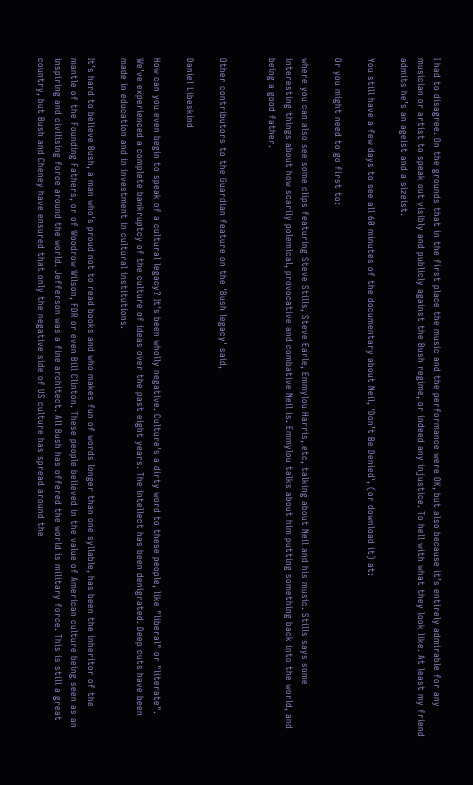I had to disagree. On the grounds that in the first place the music and the performance were OK, but also because it’s entirely admirable for any musician or artist to speak out visibly and publicly against the Bush regime, or indeed any injustice. To hell with what they look like. At least my friend admits he’s an ageist and a sizeist.

You still have a few days to see all 60 minutes of the documentary about Neil, 'Don’t Be Denied', (or download it) at:

Or you might need to go first to:

where you can also see some clips featuring Steve Stills, Steve Earle, Emmylou Harris, etc, talking about Neil and his music. Stills says some interesting things about how scarily polemical, provocative and combative Neil is. Emmylou talks about him putting something back into the world, and being a good father.


Other contributors to the Guardian feature on the 'Bush legacy' said,

Daniel Libeskind

How can you even begin to speak of a cultural legacy? It's been wholly negative. Culture's a dirty word to these people, like "liberal" or "literate". We've experienced a complete bankruptcy of the culture of ideas over the past eight years. The intellect has been denigrated. Deep cuts have been made in education and in investment in cultural institutions.

It's hard to believe Bush, a man who's proud not to read books and who makes fun of words longer than one syllable, has been the inheritor of the mantle of the Founding Fathers, or of Woodrow Wilson, FDR or even Bill Clinton. These people believed in the value of American culture being seen as an inspiring and civilising force around the world. Jefferson was a fine architect. All Bush has offered the world is military force. This is still a great country, but Bush and Cheney have ensured that only the negative side of US culture has spread around the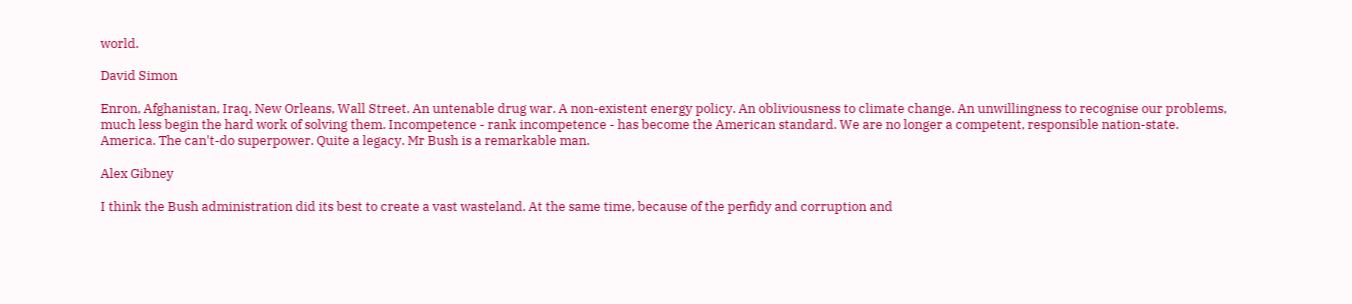world.

David Simon

Enron, Afghanistan, Iraq, New Orleans, Wall Street. An untenable drug war. A non-existent energy policy. An obliviousness to climate change. An unwillingness to recognise our problems, much less begin the hard work of solving them. Incompetence - rank incompetence - has become the American standard. We are no longer a competent, responsible nation-state. America. The can't-do superpower. Quite a legacy. Mr Bush is a remarkable man.

Alex Gibney

I think the Bush administration did its best to create a vast wasteland. At the same time, because of the perfidy and corruption and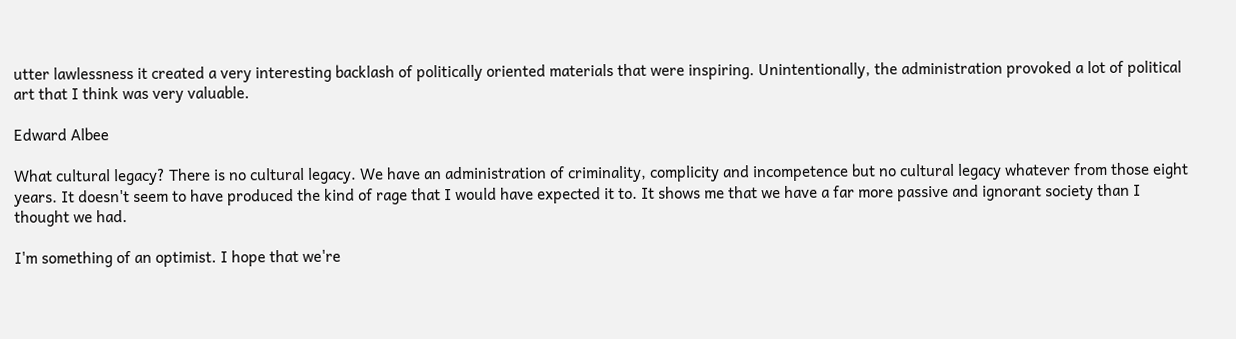utter lawlessness it created a very interesting backlash of politically oriented materials that were inspiring. Unintentionally, the administration provoked a lot of political art that I think was very valuable.

Edward Albee

What cultural legacy? There is no cultural legacy. We have an administration of criminality, complicity and incompetence but no cultural legacy whatever from those eight years. It doesn't seem to have produced the kind of rage that I would have expected it to. It shows me that we have a far more passive and ignorant society than I thought we had.

I'm something of an optimist. I hope that we're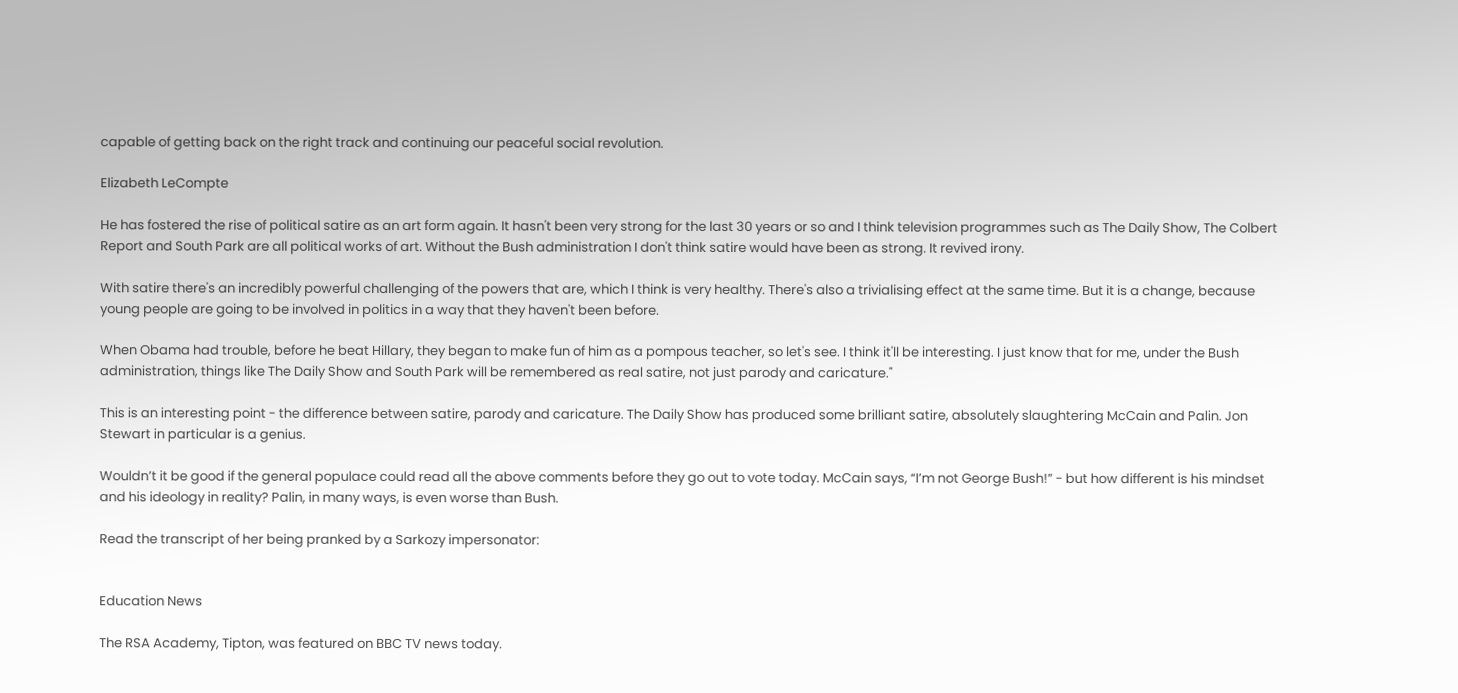capable of getting back on the right track and continuing our peaceful social revolution.

Elizabeth LeCompte

He has fostered the rise of political satire as an art form again. It hasn't been very strong for the last 30 years or so and I think television programmes such as The Daily Show, The Colbert Report and South Park are all political works of art. Without the Bush administration I don't think satire would have been as strong. It revived irony.

With satire there's an incredibly powerful challenging of the powers that are, which I think is very healthy. There's also a trivialising effect at the same time. But it is a change, because young people are going to be involved in politics in a way that they haven't been before.

When Obama had trouble, before he beat Hillary, they began to make fun of him as a pompous teacher, so let's see. I think it'll be interesting. I just know that for me, under the Bush administration, things like The Daily Show and South Park will be remembered as real satire, not just parody and caricature."

This is an interesting point - the difference between satire, parody and caricature. The Daily Show has produced some brilliant satire, absolutely slaughtering McCain and Palin. Jon Stewart in particular is a genius.

Wouldn’t it be good if the general populace could read all the above comments before they go out to vote today. McCain says, “I’m not George Bush!” - but how different is his mindset and his ideology in reality? Palin, in many ways, is even worse than Bush.

Read the transcript of her being pranked by a Sarkozy impersonator:


Education News

The RSA Academy, Tipton, was featured on BBC TV news today.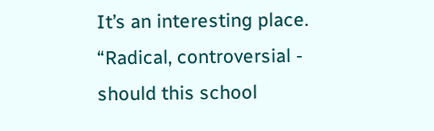It’s an interesting place.
“Radical, controversial - should this school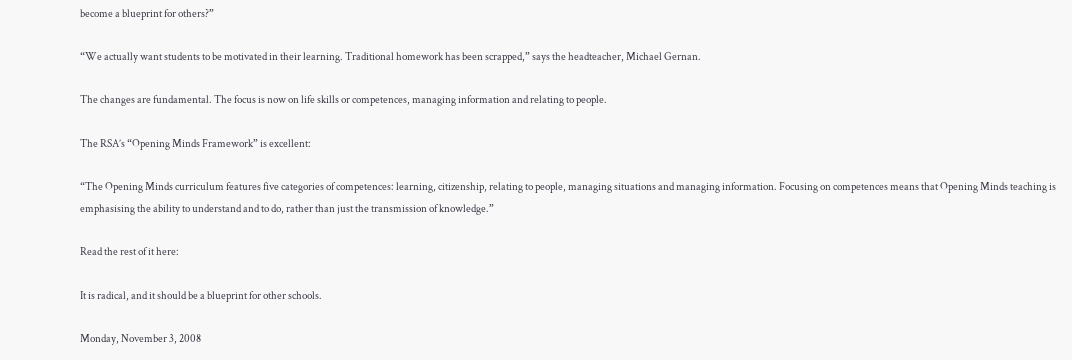become a blueprint for others?”

“We actually want students to be motivated in their learning. Traditional homework has been scrapped,” says the headteacher, Michael Gernan.

The changes are fundamental. The focus is now on life skills or competences, managing information and relating to people.

The RSA’s “Opening Minds Framework” is excellent:

“The Opening Minds curriculum features five categories of competences: learning, citizenship, relating to people, managing situations and managing information. Focusing on competences means that Opening Minds teaching is emphasising the ability to understand and to do, rather than just the transmission of knowledge.”

Read the rest of it here:

It is radical, and it should be a blueprint for other schools.

Monday, November 3, 2008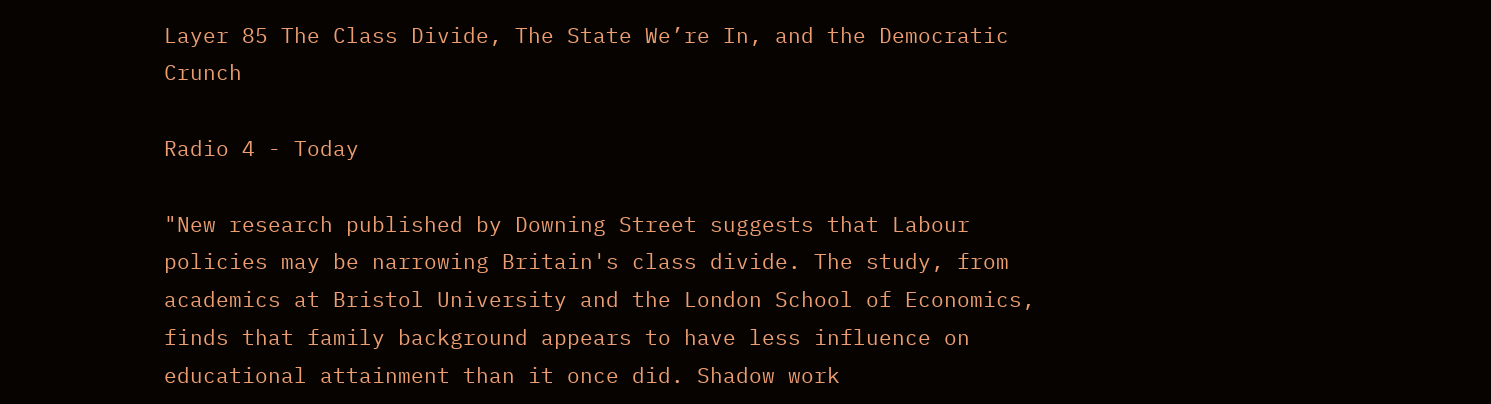Layer 85 The Class Divide, The State We’re In, and the Democratic Crunch

Radio 4 - Today

"New research published by Downing Street suggests that Labour policies may be narrowing Britain's class divide. The study, from academics at Bristol University and the London School of Economics, finds that family background appears to have less influence on educational attainment than it once did. Shadow work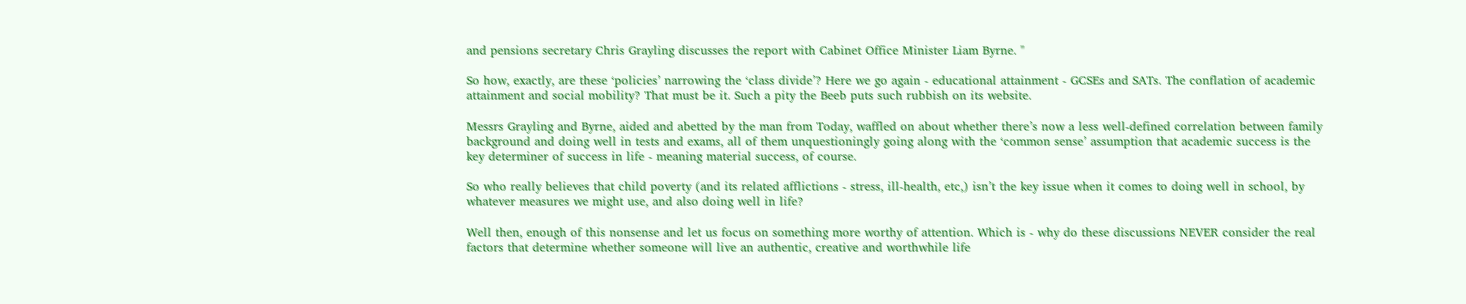and pensions secretary Chris Grayling discusses the report with Cabinet Office Minister Liam Byrne. "

So how, exactly, are these ‘policies’ narrowing the ‘class divide’? Here we go again - educational attainment - GCSEs and SATs. The conflation of academic attainment and social mobility? That must be it. Such a pity the Beeb puts such rubbish on its website.

Messrs Grayling and Byrne, aided and abetted by the man from Today, waffled on about whether there’s now a less well-defined correlation between family background and doing well in tests and exams, all of them unquestioningly going along with the ‘common sense’ assumption that academic success is the key determiner of success in life - meaning material success, of course.

So who really believes that child poverty (and its related afflictions - stress, ill-health, etc,) isn’t the key issue when it comes to doing well in school, by whatever measures we might use, and also doing well in life?

Well then, enough of this nonsense and let us focus on something more worthy of attention. Which is - why do these discussions NEVER consider the real factors that determine whether someone will live an authentic, creative and worthwhile life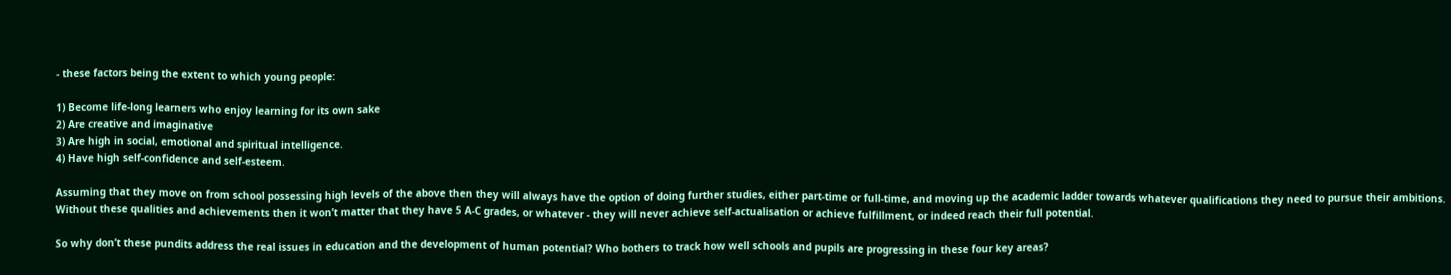- these factors being the extent to which young people:

1) Become life-long learners who enjoy learning for its own sake
2) Are creative and imaginative
3) Are high in social, emotional and spiritual intelligence.
4) Have high self-confidence and self-esteem.

Assuming that they move on from school possessing high levels of the above then they will always have the option of doing further studies, either part-time or full-time, and moving up the academic ladder towards whatever qualifications they need to pursue their ambitions.
Without these qualities and achievements then it won’t matter that they have 5 A-C grades, or whatever - they will never achieve self-actualisation or achieve fulfillment, or indeed reach their full potential.

So why don’t these pundits address the real issues in education and the development of human potential? Who bothers to track how well schools and pupils are progressing in these four key areas?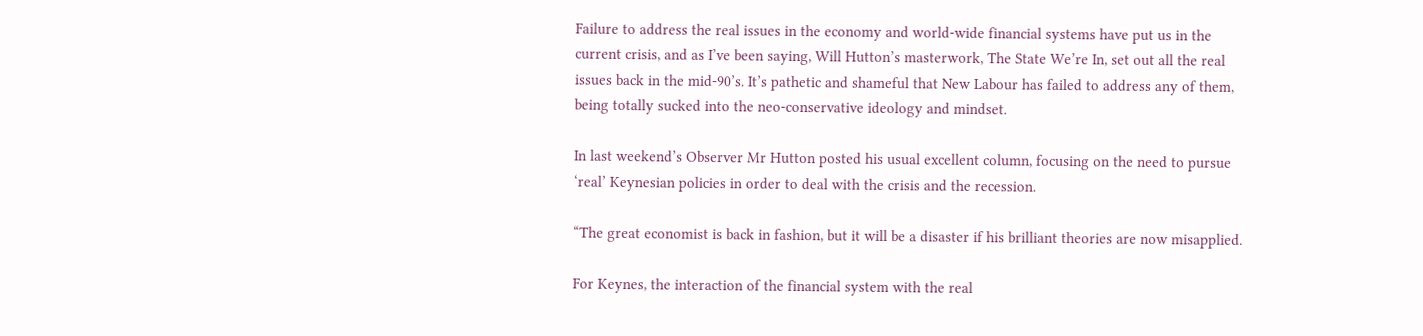Failure to address the real issues in the economy and world-wide financial systems have put us in the current crisis, and as I’ve been saying, Will Hutton’s masterwork, The State We’re In, set out all the real issues back in the mid-90’s. It’s pathetic and shameful that New Labour has failed to address any of them, being totally sucked into the neo-conservative ideology and mindset.

In last weekend’s Observer Mr Hutton posted his usual excellent column, focusing on the need to pursue ‘real’ Keynesian policies in order to deal with the crisis and the recession.

“The great economist is back in fashion, but it will be a disaster if his brilliant theories are now misapplied.

For Keynes, the interaction of the financial system with the real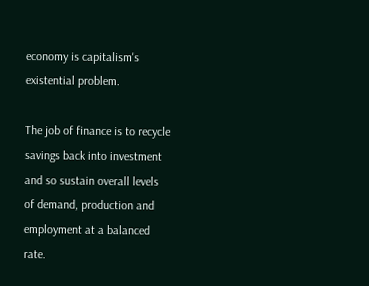economy is capitalism's existential problem.

The job of finance is to recycle savings back into investment and so sustain overall levels of demand, production and employment at a balanced rate.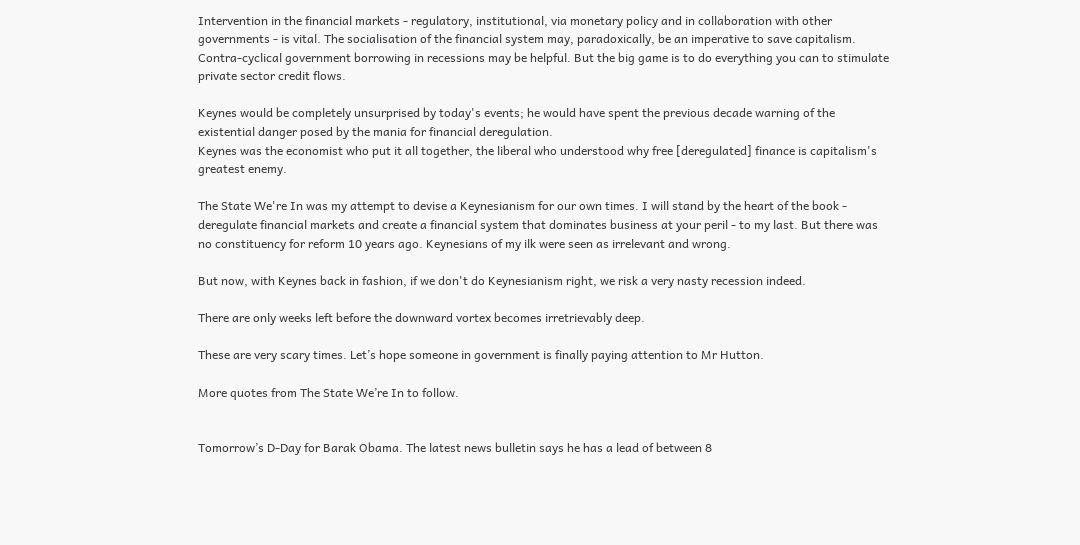Intervention in the financial markets - regulatory, institutional, via monetary policy and in collaboration with other governments - is vital. The socialisation of the financial system may, paradoxically, be an imperative to save capitalism. Contra-cyclical government borrowing in recessions may be helpful. But the big game is to do everything you can to stimulate private sector credit flows.

Keynes would be completely unsurprised by today's events; he would have spent the previous decade warning of the existential danger posed by the mania for financial deregulation.
Keynes was the economist who put it all together, the liberal who understood why free [deregulated] finance is capitalism's greatest enemy.

The State We're In was my attempt to devise a Keynesianism for our own times. I will stand by the heart of the book - deregulate financial markets and create a financial system that dominates business at your peril - to my last. But there was no constituency for reform 10 years ago. Keynesians of my ilk were seen as irrelevant and wrong.

But now, with Keynes back in fashion, if we don't do Keynesianism right, we risk a very nasty recession indeed.

There are only weeks left before the downward vortex becomes irretrievably deep.

These are very scary times. Let’s hope someone in government is finally paying attention to Mr Hutton.

More quotes from The State We’re In to follow.


Tomorrow’s D-Day for Barak Obama. The latest news bulletin says he has a lead of between 8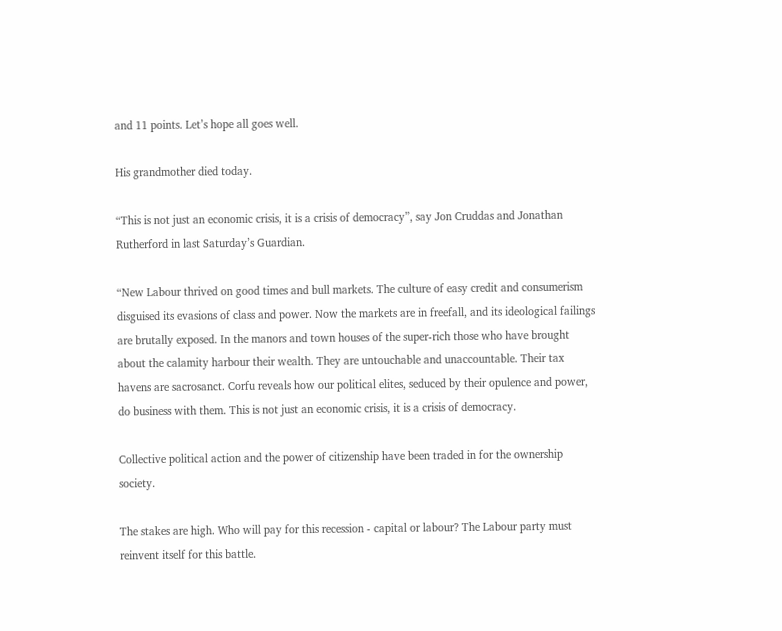and 11 points. Let’s hope all goes well.

His grandmother died today.

“This is not just an economic crisis, it is a crisis of democracy”, say Jon Cruddas and Jonathan Rutherford in last Saturday’s Guardian.

“New Labour thrived on good times and bull markets. The culture of easy credit and consumerism disguised its evasions of class and power. Now the markets are in freefall, and its ideological failings are brutally exposed. In the manors and town houses of the super-rich those who have brought about the calamity harbour their wealth. They are untouchable and unaccountable. Their tax havens are sacrosanct. Corfu reveals how our political elites, seduced by their opulence and power, do business with them. This is not just an economic crisis, it is a crisis of democracy.

Collective political action and the power of citizenship have been traded in for the ownership society.

The stakes are high. Who will pay for this recession - capital or labour? The Labour party must reinvent itself for this battle.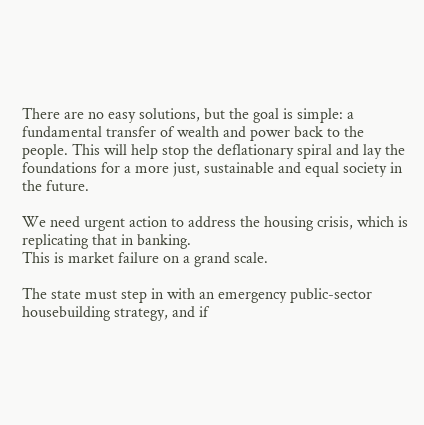There are no easy solutions, but the goal is simple: a fundamental transfer of wealth and power back to the people. This will help stop the deflationary spiral and lay the foundations for a more just, sustainable and equal society in the future.

We need urgent action to address the housing crisis, which is replicating that in banking.
This is market failure on a grand scale.

The state must step in with an emergency public-sector housebuilding strategy, and if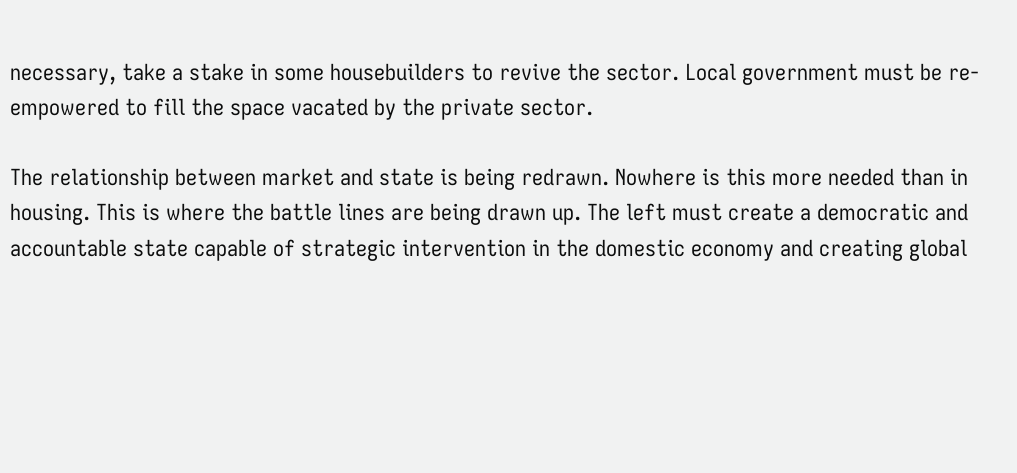necessary, take a stake in some housebuilders to revive the sector. Local government must be re-empowered to fill the space vacated by the private sector.

The relationship between market and state is being redrawn. Nowhere is this more needed than in housing. This is where the battle lines are being drawn up. The left must create a democratic and accountable state capable of strategic intervention in the domestic economy and creating global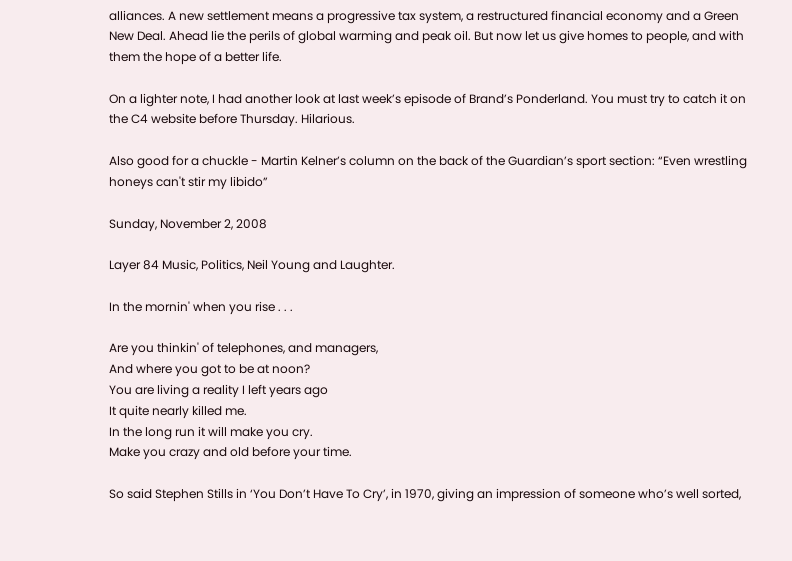alliances. A new settlement means a progressive tax system, a restructured financial economy and a Green New Deal. Ahead lie the perils of global warming and peak oil. But now let us give homes to people, and with them the hope of a better life.

On a lighter note, I had another look at last week’s episode of Brand’s Ponderland. You must try to catch it on the C4 website before Thursday. Hilarious.

Also good for a chuckle - Martin Kelner’s column on the back of the Guardian’s sport section: “Even wrestling honeys can't stir my libido”

Sunday, November 2, 2008

Layer 84 Music, Politics, Neil Young and Laughter.

In the mornin' when you rise . . .

Are you thinkin' of telephones, and managers,
And where you got to be at noon?
You are living a reality I left years ago
It quite nearly killed me.
In the long run it will make you cry.
Make you crazy and old before your time.

So said Stephen Stills in ‘You Don’t Have To Cry’, in 1970, giving an impression of someone who’s well sorted,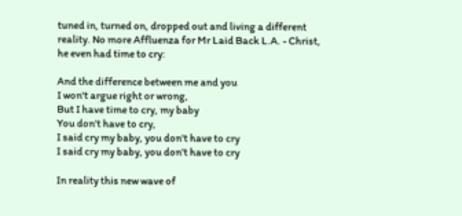tuned in, turned on, dropped out and living a different reality. No more Affluenza for Mr Laid Back L.A. - Christ, he even had time to cry:

And the difference between me and you
I won't argue right or wrong,
But I have time to cry, my baby
You don't have to cry,
I said cry my baby, you don't have to cry
I said cry my baby, you don't have to cry

In reality this new wave of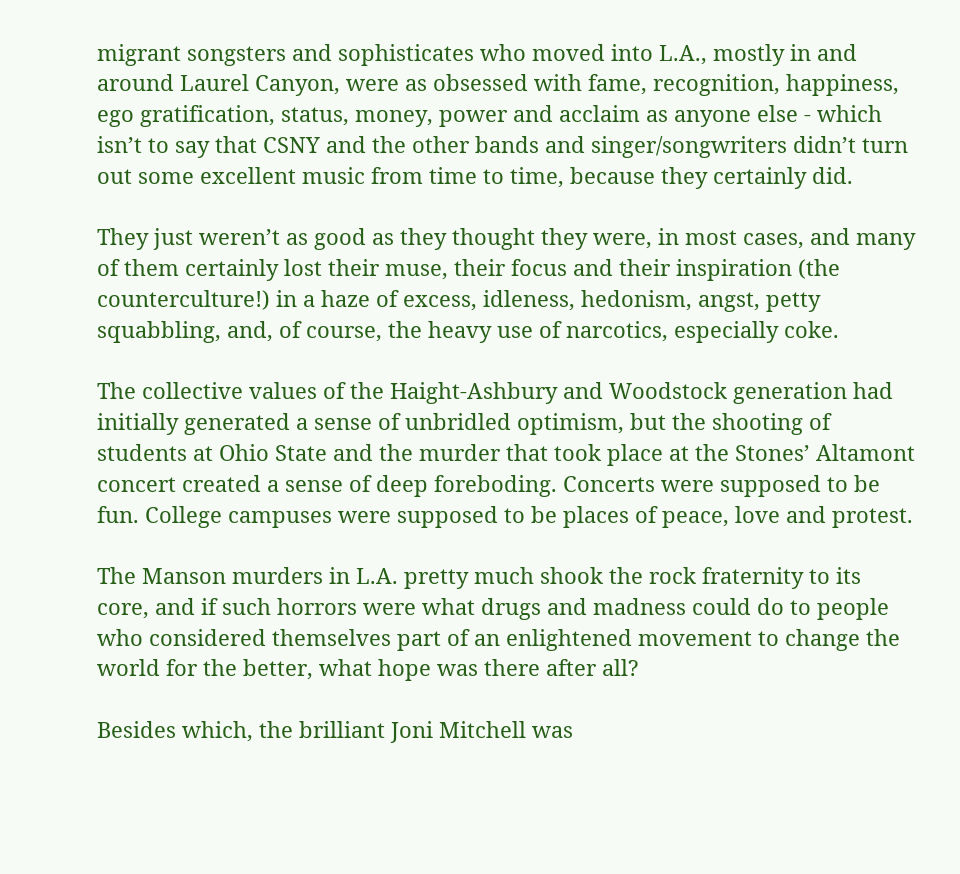migrant songsters and sophisticates who moved into L.A., mostly in and around Laurel Canyon, were as obsessed with fame, recognition, happiness, ego gratification, status, money, power and acclaim as anyone else - which isn’t to say that CSNY and the other bands and singer/songwriters didn’t turn out some excellent music from time to time, because they certainly did.

They just weren’t as good as they thought they were, in most cases, and many of them certainly lost their muse, their focus and their inspiration (the counterculture!) in a haze of excess, idleness, hedonism, angst, petty squabbling, and, of course, the heavy use of narcotics, especially coke.

The collective values of the Haight-Ashbury and Woodstock generation had initially generated a sense of unbridled optimism, but the shooting of students at Ohio State and the murder that took place at the Stones’ Altamont concert created a sense of deep foreboding. Concerts were supposed to be fun. College campuses were supposed to be places of peace, love and protest.

The Manson murders in L.A. pretty much shook the rock fraternity to its core, and if such horrors were what drugs and madness could do to people who considered themselves part of an enlightened movement to change the world for the better, what hope was there after all?

Besides which, the brilliant Joni Mitchell was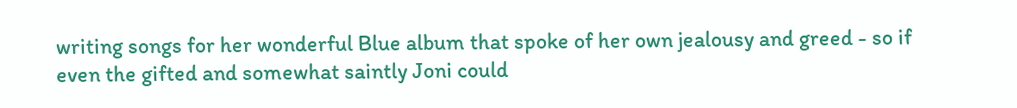writing songs for her wonderful Blue album that spoke of her own jealousy and greed - so if even the gifted and somewhat saintly Joni could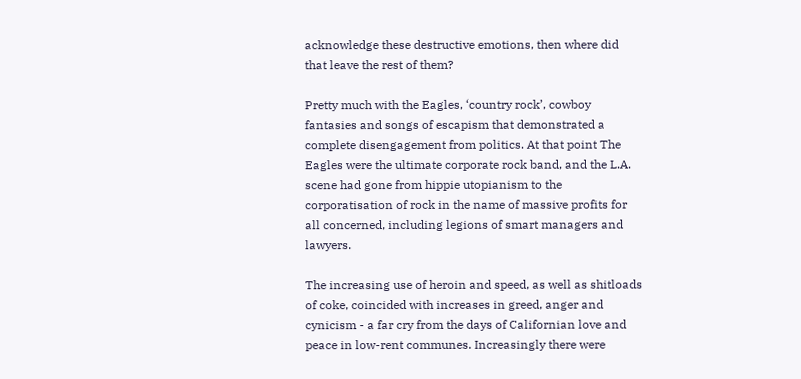acknowledge these destructive emotions, then where did that leave the rest of them?

Pretty much with the Eagles, ‘country rock’, cowboy fantasies and songs of escapism that demonstrated a complete disengagement from politics. At that point The Eagles were the ultimate corporate rock band, and the L.A. scene had gone from hippie utopianism to the corporatisation of rock in the name of massive profits for all concerned, including legions of smart managers and lawyers.

The increasing use of heroin and speed, as well as shitloads of coke, coincided with increases in greed, anger and cynicism - a far cry from the days of Californian love and peace in low-rent communes. Increasingly there were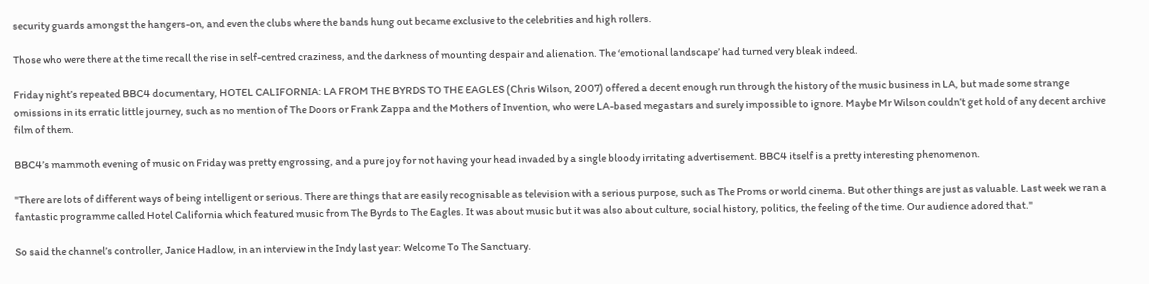security guards amongst the hangers-on, and even the clubs where the bands hung out became exclusive to the celebrities and high rollers.

Those who were there at the time recall the rise in self-centred craziness, and the darkness of mounting despair and alienation. The ‘emotional landscape’ had turned very bleak indeed.

Friday night’s repeated BBC4 documentary, HOTEL CALIFORNIA: LA FROM THE BYRDS TO THE EAGLES (Chris Wilson, 2007) offered a decent enough run through the history of the music business in LA, but made some strange omissions in its erratic little journey, such as no mention of The Doors or Frank Zappa and the Mothers of Invention, who were LA-based megastars and surely impossible to ignore. Maybe Mr Wilson couldn’t get hold of any decent archive film of them.

BBC4’s mammoth evening of music on Friday was pretty engrossing, and a pure joy for not having your head invaded by a single bloody irritating advertisement. BBC4 itself is a pretty interesting phenomenon.

"There are lots of different ways of being intelligent or serious. There are things that are easily recognisable as television with a serious purpose, such as The Proms or world cinema. But other things are just as valuable. Last week we ran a fantastic programme called Hotel California which featured music from The Byrds to The Eagles. It was about music but it was also about culture, social history, politics, the feeling of the time. Our audience adored that."

So said the channel’s controller, Janice Hadlow, in an interview in the Indy last year: Welcome To The Sanctuary.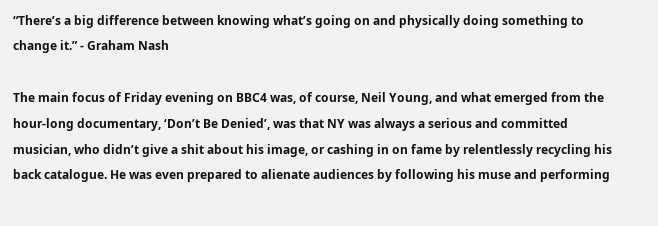“There’s a big difference between knowing what’s going on and physically doing something to change it.” - Graham Nash

The main focus of Friday evening on BBC4 was, of course, Neil Young, and what emerged from the hour-long documentary, ‘Don’t Be Denied’, was that NY was always a serious and committed musician, who didn’t give a shit about his image, or cashing in on fame by relentlessly recycling his back catalogue. He was even prepared to alienate audiences by following his muse and performing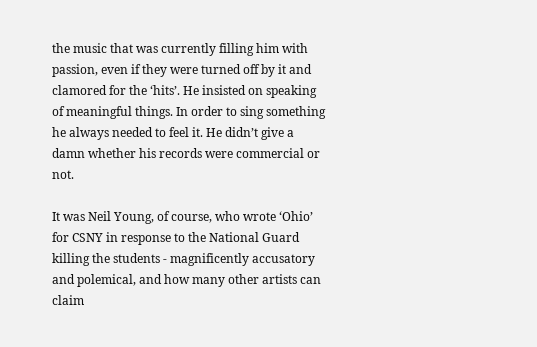the music that was currently filling him with passion, even if they were turned off by it and clamored for the ‘hits’. He insisted on speaking of meaningful things. In order to sing something he always needed to feel it. He didn’t give a damn whether his records were commercial or not.

It was Neil Young, of course, who wrote ‘Ohio’ for CSNY in response to the National Guard killing the students - magnificently accusatory and polemical, and how many other artists can claim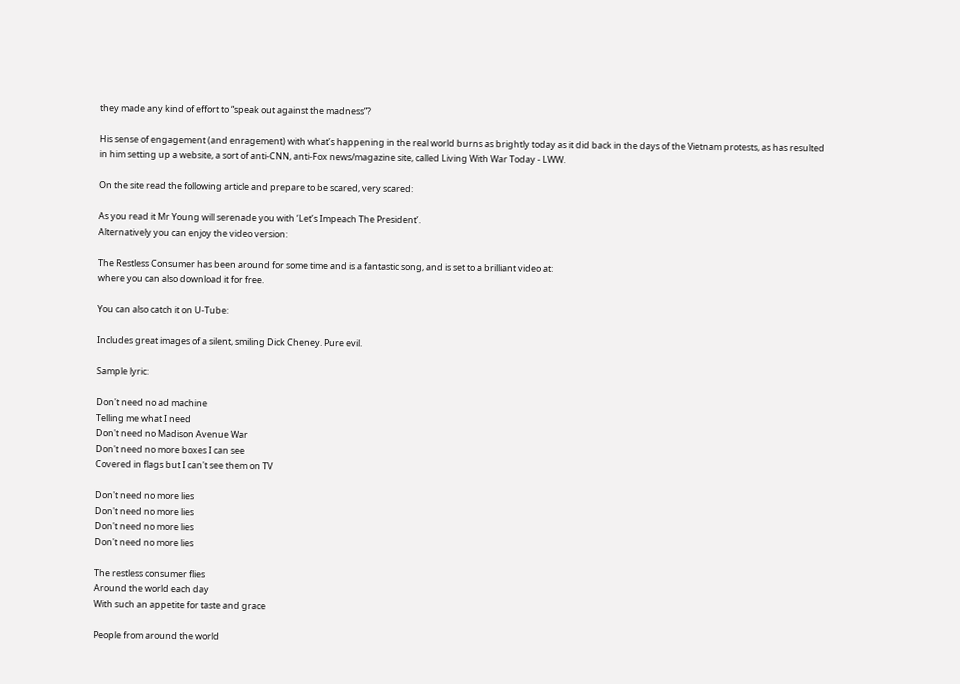they made any kind of effort to “speak out against the madness”?

His sense of engagement (and enragement) with what’s happening in the real world burns as brightly today as it did back in the days of the Vietnam protests, as has resulted in him setting up a website, a sort of anti-CNN, anti-Fox news/magazine site, called Living With War Today - LWW.

On the site read the following article and prepare to be scared, very scared:

As you read it Mr Young will serenade you with ‘Let’s Impeach The President’.
Alternatively you can enjoy the video version:

The Restless Consumer has been around for some time and is a fantastic song, and is set to a brilliant video at:
where you can also download it for free.

You can also catch it on U-Tube:

Includes great images of a silent, smiling Dick Cheney. Pure evil.

Sample lyric:

Don't need no ad machine
Telling me what I need
Don't need no Madison Avenue War
Don't need no more boxes I can see
Covered in flags but I can't see them on TV

Don't need no more lies
Don't need no more lies
Don't need no more lies
Don't need no more lies

The restless consumer flies
Around the world each day
With such an appetite for taste and grace

People from around the world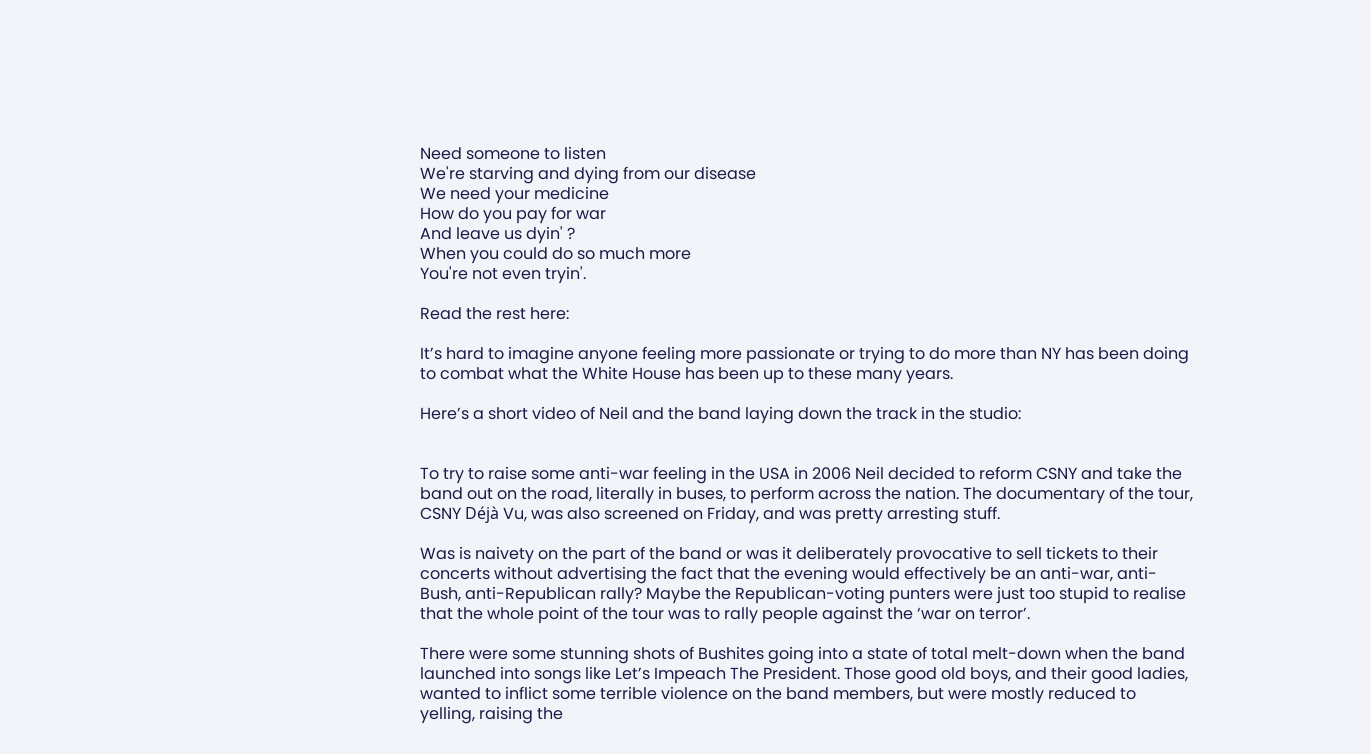Need someone to listen
We're starving and dying from our disease
We need your medicine
How do you pay for war
And leave us dyin' ?
When you could do so much more
You're not even tryin'.

Read the rest here:

It’s hard to imagine anyone feeling more passionate or trying to do more than NY has been doing to combat what the White House has been up to these many years.

Here’s a short video of Neil and the band laying down the track in the studio:


To try to raise some anti-war feeling in the USA in 2006 Neil decided to reform CSNY and take the band out on the road, literally in buses, to perform across the nation. The documentary of the tour, CSNY Déjà Vu, was also screened on Friday, and was pretty arresting stuff.

Was is naivety on the part of the band or was it deliberately provocative to sell tickets to their concerts without advertising the fact that the evening would effectively be an anti-war, anti-Bush, anti-Republican rally? Maybe the Republican-voting punters were just too stupid to realise that the whole point of the tour was to rally people against the ‘war on terror’.

There were some stunning shots of Bushites going into a state of total melt-down when the band launched into songs like Let’s Impeach The President. Those good old boys, and their good ladies, wanted to inflict some terrible violence on the band members, but were mostly reduced to yelling, raising the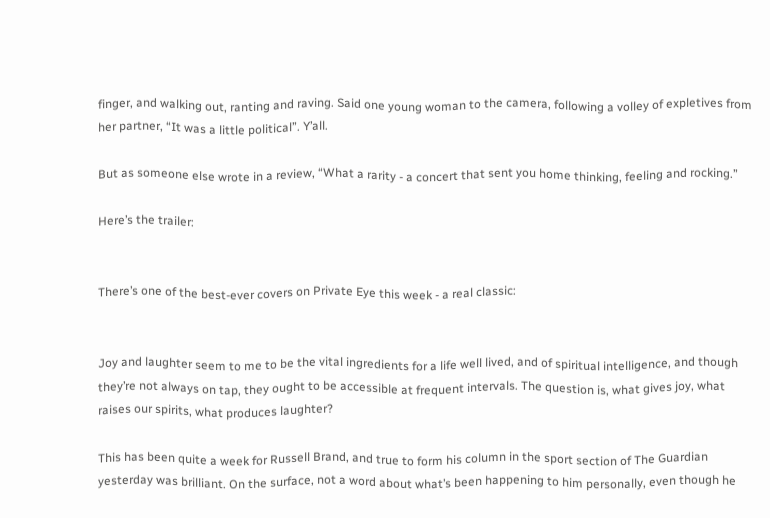finger, and walking out, ranting and raving. Said one young woman to the camera, following a volley of expletives from her partner, “It was a little political”. Y’all.

But as someone else wrote in a review, “What a rarity - a concert that sent you home thinking, feeling and rocking.”

Here’s the trailer:


There’s one of the best-ever covers on Private Eye this week - a real classic:


Joy and laughter seem to me to be the vital ingredients for a life well lived, and of spiritual intelligence, and though they’re not always on tap, they ought to be accessible at frequent intervals. The question is, what gives joy, what raises our spirits, what produces laughter?

This has been quite a week for Russell Brand, and true to form his column in the sport section of The Guardian yesterday was brilliant. On the surface, not a word about what’s been happening to him personally, even though he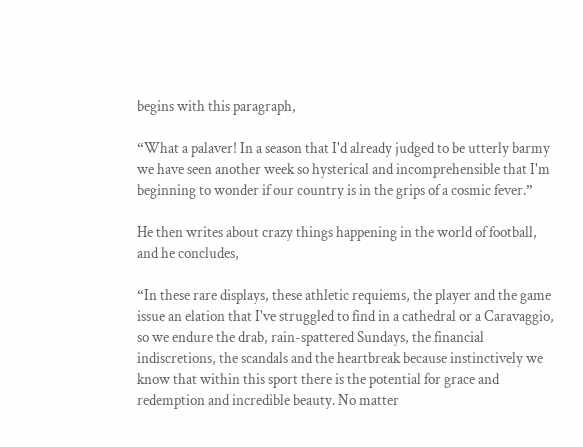begins with this paragraph,

“What a palaver! In a season that I'd already judged to be utterly barmy we have seen another week so hysterical and incomprehensible that I'm beginning to wonder if our country is in the grips of a cosmic fever.”

He then writes about crazy things happening in the world of football, and he concludes,

“In these rare displays, these athletic requiems, the player and the game issue an elation that I've struggled to find in a cathedral or a Caravaggio, so we endure the drab, rain-spattered Sundays, the financial indiscretions, the scandals and the heartbreak because instinctively we know that within this sport there is the potential for grace and redemption and incredible beauty. No matter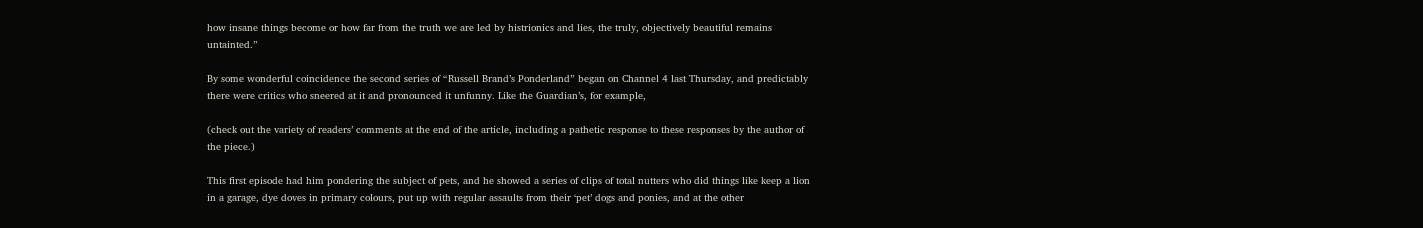how insane things become or how far from the truth we are led by histrionics and lies, the truly, objectively beautiful remains untainted.”

By some wonderful coincidence the second series of “Russell Brand’s Ponderland” began on Channel 4 last Thursday, and predictably there were critics who sneered at it and pronounced it unfunny. Like the Guardian’s, for example,

(check out the variety of readers’ comments at the end of the article, including a pathetic response to these responses by the author of the piece.)

This first episode had him pondering the subject of pets, and he showed a series of clips of total nutters who did things like keep a lion in a garage, dye doves in primary colours, put up with regular assaults from their ‘pet’ dogs and ponies, and at the other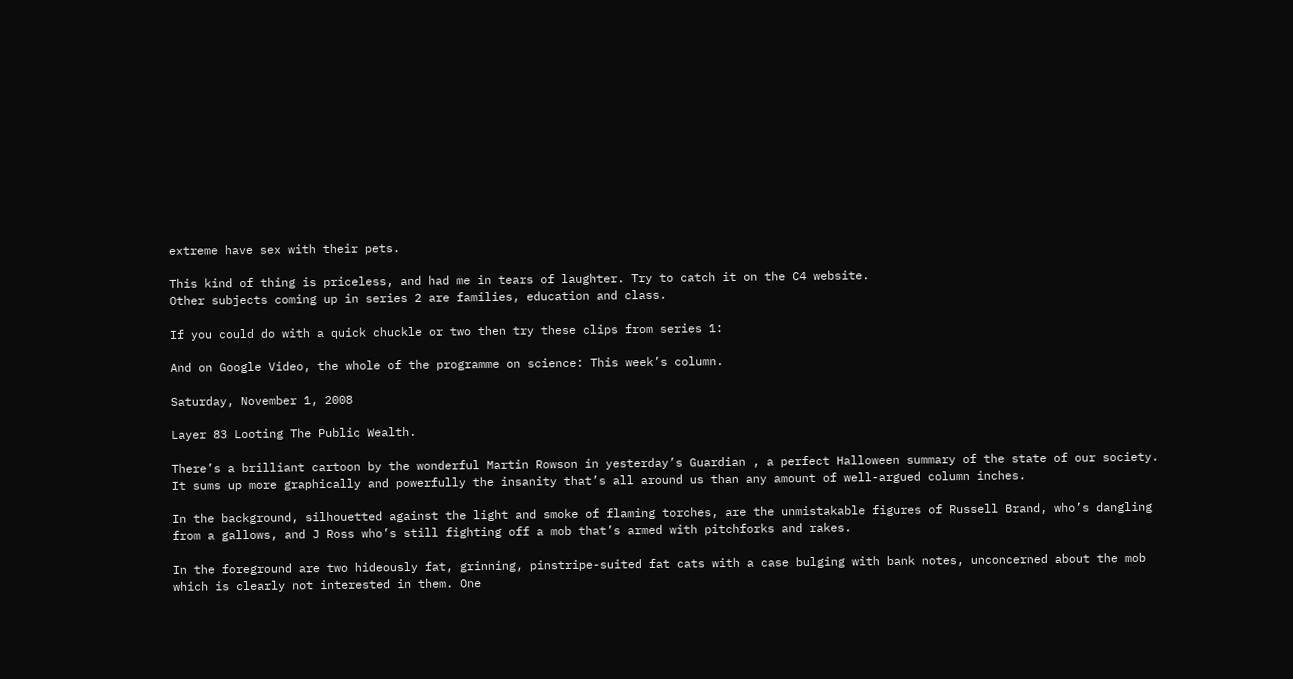extreme have sex with their pets.

This kind of thing is priceless, and had me in tears of laughter. Try to catch it on the C4 website.
Other subjects coming up in series 2 are families, education and class.

If you could do with a quick chuckle or two then try these clips from series 1:

And on Google Video, the whole of the programme on science: This week’s column.

Saturday, November 1, 2008

Layer 83 Looting The Public Wealth.

There’s a brilliant cartoon by the wonderful Martin Rowson in yesterday’s Guardian , a perfect Halloween summary of the state of our society. It sums up more graphically and powerfully the insanity that’s all around us than any amount of well-argued column inches.

In the background, silhouetted against the light and smoke of flaming torches, are the unmistakable figures of Russell Brand, who’s dangling from a gallows, and J Ross who’s still fighting off a mob that’s armed with pitchforks and rakes.

In the foreground are two hideously fat, grinning, pinstripe-suited fat cats with a case bulging with bank notes, unconcerned about the mob which is clearly not interested in them. One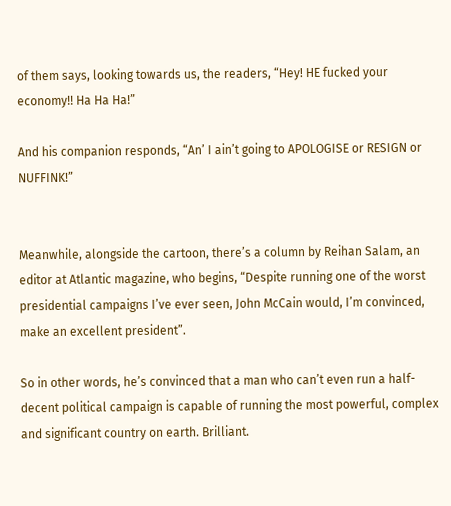of them says, looking towards us, the readers, “Hey! HE fucked your economy!! Ha Ha Ha!”

And his companion responds, “An’ I ain’t going to APOLOGISE or RESIGN or NUFFINK!”


Meanwhile, alongside the cartoon, there’s a column by Reihan Salam, an editor at Atlantic magazine, who begins, “Despite running one of the worst presidential campaigns I’ve ever seen, John McCain would, I’m convinced, make an excellent president”.

So in other words, he’s convinced that a man who can’t even run a half-decent political campaign is capable of running the most powerful, complex and significant country on earth. Brilliant.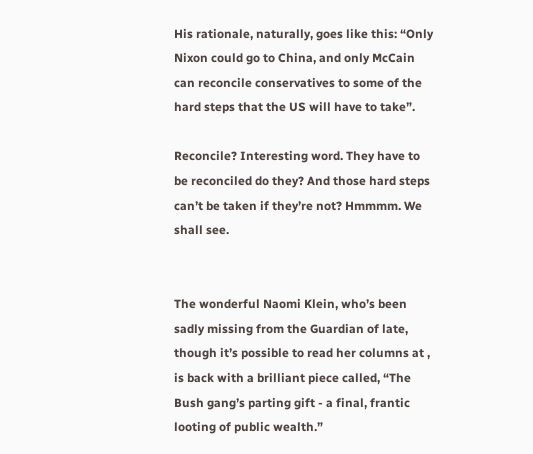His rationale, naturally, goes like this: “Only Nixon could go to China, and only McCain can reconcile conservatives to some of the hard steps that the US will have to take”.

Reconcile? Interesting word. They have to be reconciled do they? And those hard steps can’t be taken if they’re not? Hmmmm. We shall see.


The wonderful Naomi Klein, who’s been sadly missing from the Guardian of late, though it’s possible to read her columns at , is back with a brilliant piece called, “The Bush gang’s parting gift - a final, frantic looting of public wealth.”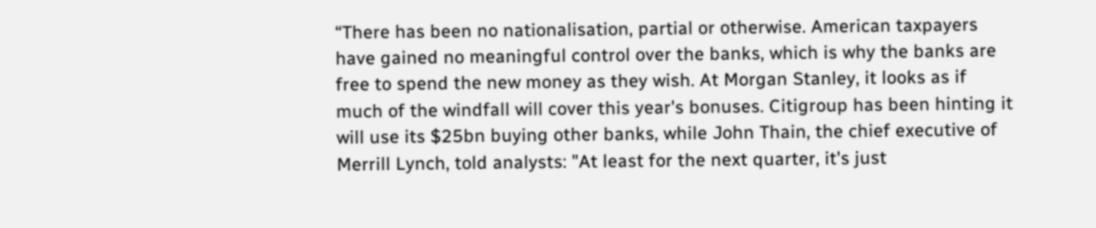“There has been no nationalisation, partial or otherwise. American taxpayers have gained no meaningful control over the banks, which is why the banks are free to spend the new money as they wish. At Morgan Stanley, it looks as if much of the windfall will cover this year's bonuses. Citigroup has been hinting it will use its $25bn buying other banks, while John Thain, the chief executive of Merrill Lynch, told analysts: "At least for the next quarter, it's just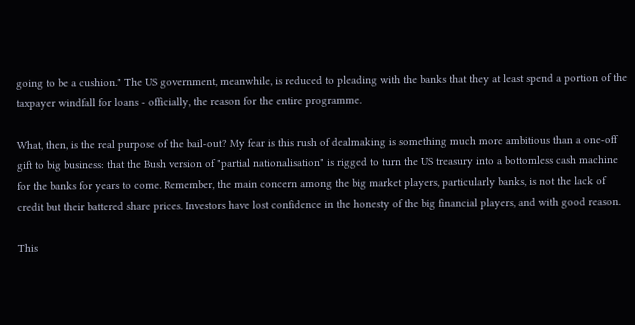going to be a cushion." The US government, meanwhile, is reduced to pleading with the banks that they at least spend a portion of the taxpayer windfall for loans - officially, the reason for the entire programme.

What, then, is the real purpose of the bail-out? My fear is this rush of dealmaking is something much more ambitious than a one-off gift to big business: that the Bush version of "partial nationalisation" is rigged to turn the US treasury into a bottomless cash machine for the banks for years to come. Remember, the main concern among the big market players, particularly banks, is not the lack of credit but their battered share prices. Investors have lost confidence in the honesty of the big financial players, and with good reason.

This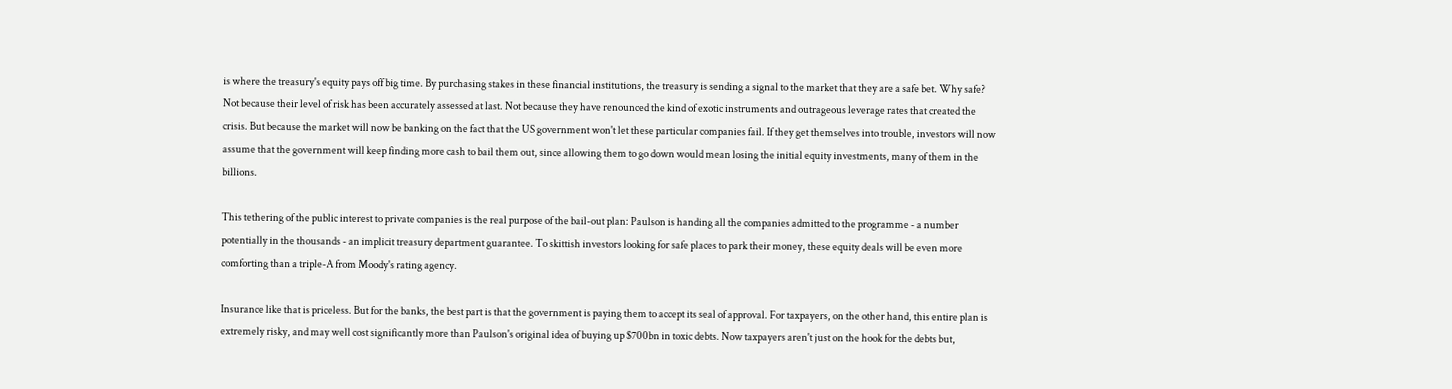is where the treasury's equity pays off big time. By purchasing stakes in these financial institutions, the treasury is sending a signal to the market that they are a safe bet. Why safe? Not because their level of risk has been accurately assessed at last. Not because they have renounced the kind of exotic instruments and outrageous leverage rates that created the crisis. But because the market will now be banking on the fact that the US government won't let these particular companies fail. If they get themselves into trouble, investors will now assume that the government will keep finding more cash to bail them out, since allowing them to go down would mean losing the initial equity investments, many of them in the billions.

This tethering of the public interest to private companies is the real purpose of the bail-out plan: Paulson is handing all the companies admitted to the programme - a number potentially in the thousands - an implicit treasury department guarantee. To skittish investors looking for safe places to park their money, these equity deals will be even more comforting than a triple-A from Moody's rating agency.

Insurance like that is priceless. But for the banks, the best part is that the government is paying them to accept its seal of approval. For taxpayers, on the other hand, this entire plan is extremely risky, and may well cost significantly more than Paulson's original idea of buying up $700bn in toxic debts. Now taxpayers aren't just on the hook for the debts but,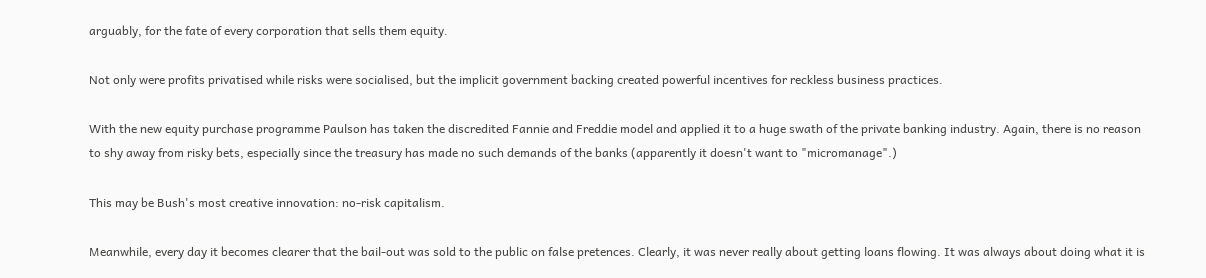arguably, for the fate of every corporation that sells them equity.

Not only were profits privatised while risks were socialised, but the implicit government backing created powerful incentives for reckless business practices.

With the new equity purchase programme Paulson has taken the discredited Fannie and Freddie model and applied it to a huge swath of the private banking industry. Again, there is no reason to shy away from risky bets, especially since the treasury has made no such demands of the banks (apparently it doesn't want to "micromanage".)

This may be Bush's most creative innovation: no-risk capitalism.

Meanwhile, every day it becomes clearer that the bail-out was sold to the public on false pretences. Clearly, it was never really about getting loans flowing. It was always about doing what it is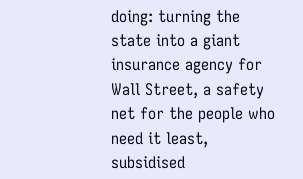doing: turning the state into a giant insurance agency for Wall Street, a safety net for the people who need it least, subsidised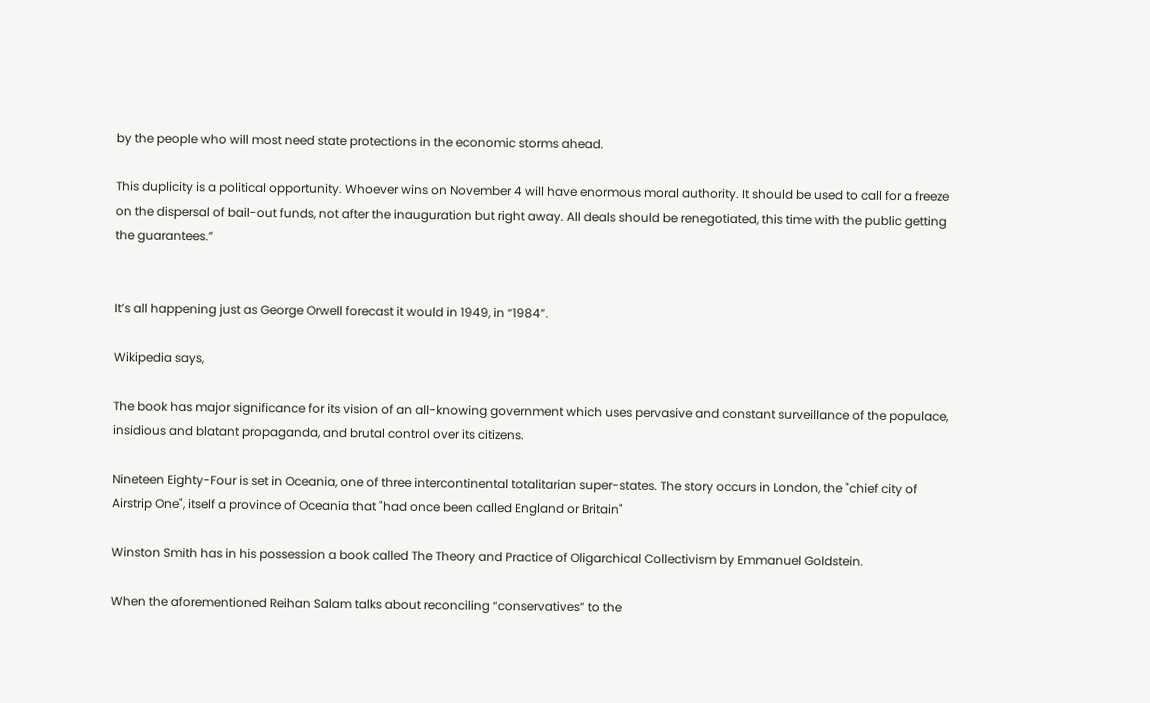by the people who will most need state protections in the economic storms ahead.

This duplicity is a political opportunity. Whoever wins on November 4 will have enormous moral authority. It should be used to call for a freeze on the dispersal of bail-out funds, not after the inauguration but right away. All deals should be renegotiated, this time with the public getting the guarantees.”


It’s all happening just as George Orwell forecast it would in 1949, in “1984”.

Wikipedia says,

The book has major significance for its vision of an all-knowing government which uses pervasive and constant surveillance of the populace, insidious and blatant propaganda, and brutal control over its citizens.

Nineteen Eighty-Four is set in Oceania, one of three intercontinental totalitarian super-states. The story occurs in London, the "chief city of Airstrip One", itself a province of Oceania that "had once been called England or Britain"

Winston Smith has in his possession a book called The Theory and Practice of Oligarchical Collectivism by Emmanuel Goldstein.

When the aforementioned Reihan Salam talks about reconciling “conservatives” to the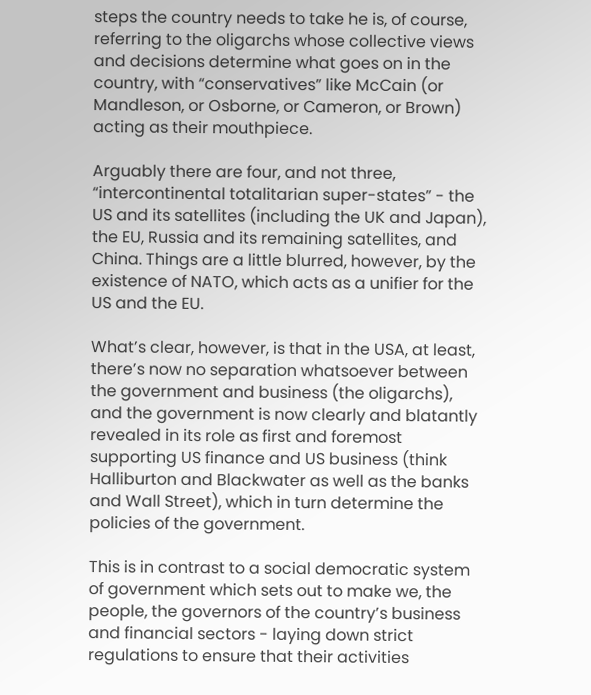steps the country needs to take he is, of course, referring to the oligarchs whose collective views and decisions determine what goes on in the country, with “conservatives” like McCain (or Mandleson, or Osborne, or Cameron, or Brown) acting as their mouthpiece.

Arguably there are four, and not three, “intercontinental totalitarian super-states” - the US and its satellites (including the UK and Japan), the EU, Russia and its remaining satellites, and China. Things are a little blurred, however, by the existence of NATO, which acts as a unifier for the US and the EU.

What’s clear, however, is that in the USA, at least, there’s now no separation whatsoever between the government and business (the oligarchs), and the government is now clearly and blatantly revealed in its role as first and foremost supporting US finance and US business (think Halliburton and Blackwater as well as the banks and Wall Street), which in turn determine the policies of the government.

This is in contrast to a social democratic system of government which sets out to make we, the people, the governors of the country’s business and financial sectors - laying down strict regulations to ensure that their activities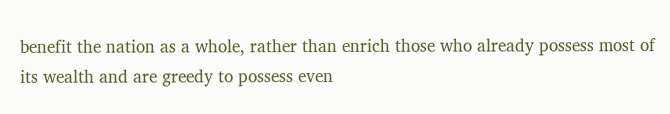benefit the nation as a whole, rather than enrich those who already possess most of its wealth and are greedy to possess even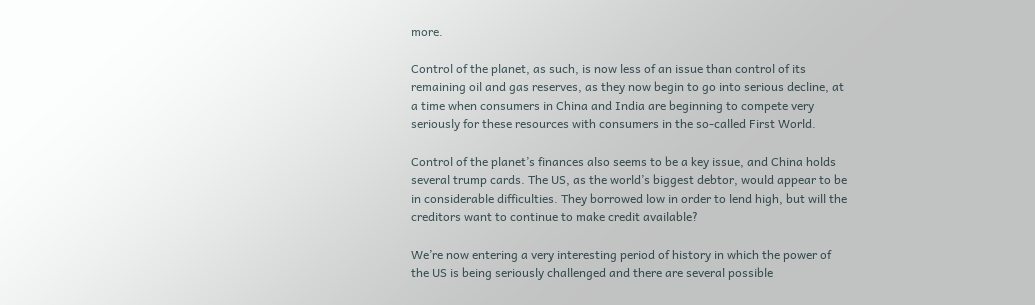more.

Control of the planet, as such, is now less of an issue than control of its remaining oil and gas reserves, as they now begin to go into serious decline, at a time when consumers in China and India are beginning to compete very seriously for these resources with consumers in the so-called First World.

Control of the planet’s finances also seems to be a key issue, and China holds several trump cards. The US, as the world’s biggest debtor, would appear to be in considerable difficulties. They borrowed low in order to lend high, but will the creditors want to continue to make credit available?

We’re now entering a very interesting period of history in which the power of the US is being seriously challenged and there are several possible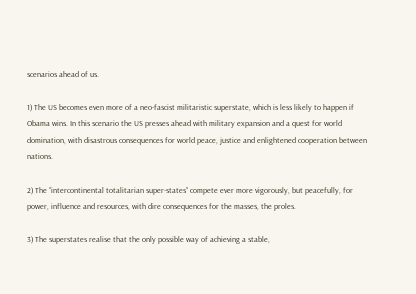scenarios ahead of us.

1) The US becomes even more of a neo-fascist militaristic superstate, which is less likely to happen if Obama wins. In this scenario the US presses ahead with military expansion and a quest for world domination, with disastrous consequences for world peace, justice and enlightened cooperation between nations.

2) The “intercontinental totalitarian super-states” compete ever more vigorously, but peacefully, for power, influence and resources, with dire consequences for the masses, the proles.

3) The superstates realise that the only possible way of achieving a stable,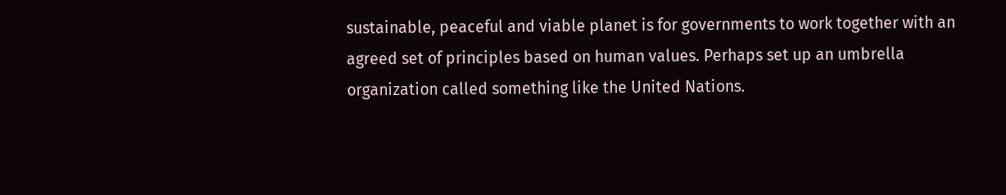sustainable, peaceful and viable planet is for governments to work together with an agreed set of principles based on human values. Perhaps set up an umbrella organization called something like the United Nations.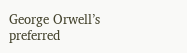George Orwell’s preferred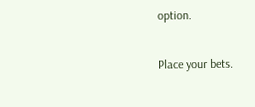option.

Place your bets.